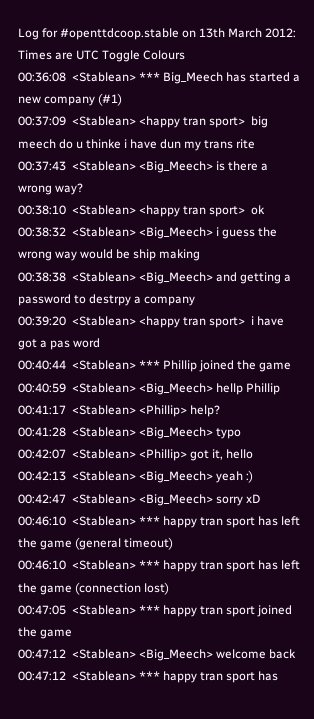Log for #openttdcoop.stable on 13th March 2012:
Times are UTC Toggle Colours
00:36:08  <Stablean> *** Big_Meech has started a new company (#1)
00:37:09  <Stablean> <happy tran sport>  big meech do u thinke i have dun my trans rite
00:37:43  <Stablean> <Big_Meech> is there a wrong way?
00:38:10  <Stablean> <happy tran sport>  ok
00:38:32  <Stablean> <Big_Meech> i guess the wrong way would be ship making
00:38:38  <Stablean> <Big_Meech> and getting a password to destrpy a company
00:39:20  <Stablean> <happy tran sport>  i have got a pas word
00:40:44  <Stablean> *** Phillip joined the game
00:40:59  <Stablean> <Big_Meech> hellp Phillip
00:41:17  <Stablean> <Phillip> help?
00:41:28  <Stablean> <Big_Meech> typo
00:42:07  <Stablean> <Phillip> got it, hello
00:42:13  <Stablean> <Big_Meech> yeah :)
00:42:47  <Stablean> <Big_Meech> sorry xD
00:46:10  <Stablean> *** happy tran sport has left the game (general timeout)
00:46:10  <Stablean> *** happy tran sport has left the game (connection lost)
00:47:05  <Stablean> *** happy tran sport joined the game
00:47:12  <Stablean> <Big_Meech> welcome back
00:47:12  <Stablean> *** happy tran sport has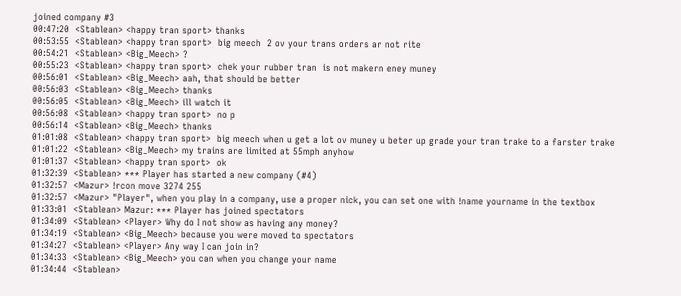joined company #3
00:47:20  <Stablean> <happy tran sport> thanks
00:53:55  <Stablean> <happy tran sport>  big meech  2 ov your trans orders ar not rite
00:54:21  <Stablean> <Big_Meech> ?
00:55:23  <Stablean> <happy tran sport>  chek your rubber tran  is not makern eney muney
00:56:01  <Stablean> <Big_Meech> aah, that should be better
00:56:03  <Stablean> <Big_Meech> thanks
00:56:05  <Stablean> <Big_Meech> ill watch it
00:56:08  <Stablean> <happy tran sport>  no p
00:56:14  <Stablean> <Big_Meech> thanks
01:01:08  <Stablean> <happy tran sport>  big meech when u get a lot ov muney u beter up grade your tran trake to a farster trake
01:01:22  <Stablean> <Big_Meech> my trains are limited at 55mph anyhow
01:01:37  <Stablean> <happy tran sport>  ok
01:32:39  <Stablean> *** Player has started a new company (#4)
01:32:57  <Mazur> !rcon move 3274 255
01:32:57  <Mazur> "Player", when you play in a company, use a proper nick, you can set one with !name yourname in the textbox
01:33:01  <Stablean> Mazur: *** Player has joined spectators
01:34:09  <Stablean> <Player> Why do I not show as having any money?
01:34:19  <Stablean> <Big_Meech> because you were moved to spectators
01:34:27  <Stablean> <Player> Any way I can join in?
01:34:33  <Stablean> <Big_Meech> you can when you change your name
01:34:44  <Stablean>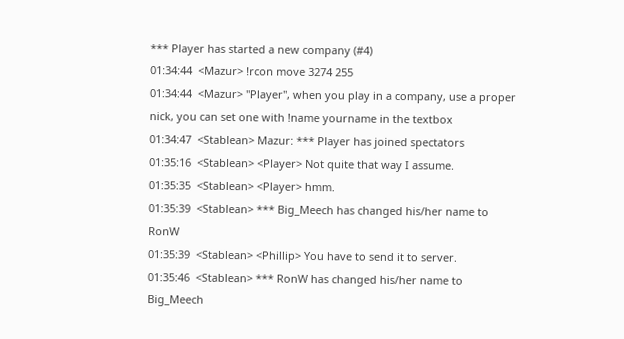*** Player has started a new company (#4)
01:34:44  <Mazur> !rcon move 3274 255
01:34:44  <Mazur> "Player", when you play in a company, use a proper nick, you can set one with !name yourname in the textbox
01:34:47  <Stablean> Mazur: *** Player has joined spectators
01:35:16  <Stablean> <Player> Not quite that way I assume.
01:35:35  <Stablean> <Player> hmm.
01:35:39  <Stablean> *** Big_Meech has changed his/her name to RonW
01:35:39  <Stablean> <Phillip> You have to send it to server.
01:35:46  <Stablean> *** RonW has changed his/her name to Big_Meech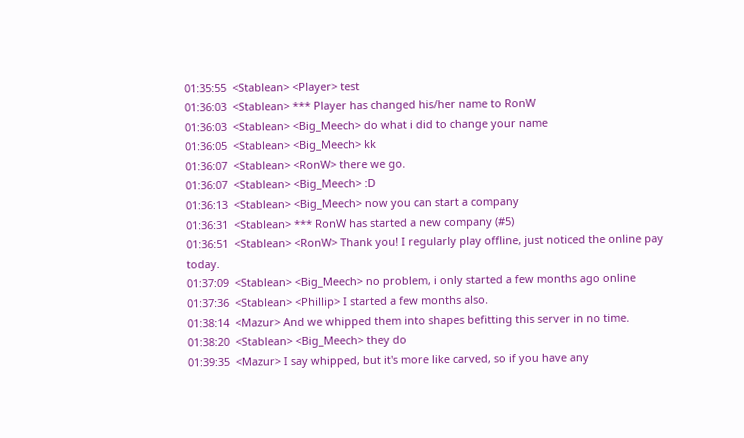01:35:55  <Stablean> <Player> test
01:36:03  <Stablean> *** Player has changed his/her name to RonW
01:36:03  <Stablean> <Big_Meech> do what i did to change your name
01:36:05  <Stablean> <Big_Meech> kk
01:36:07  <Stablean> <RonW> there we go.
01:36:07  <Stablean> <Big_Meech> :D
01:36:13  <Stablean> <Big_Meech> now you can start a company
01:36:31  <Stablean> *** RonW has started a new company (#5)
01:36:51  <Stablean> <RonW> Thank you! I regularly play offline, just noticed the online pay today.
01:37:09  <Stablean> <Big_Meech> no problem, i only started a few months ago online
01:37:36  <Stablean> <Phillip> I started a few months also.
01:38:14  <Mazur> And we whipped them into shapes befitting this server in no time.
01:38:20  <Stablean> <Big_Meech> they do
01:39:35  <Mazur> I say whipped, but it's more like carved, so if you have any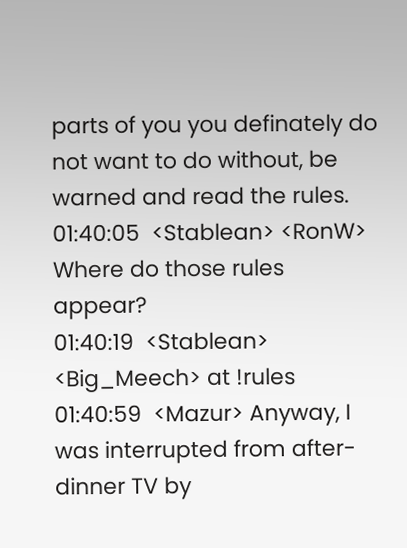parts of you you definately do not want to do without, be warned and read the rules.
01:40:05  <Stablean> <RonW> Where do those rules appear?
01:40:19  <Stablean> <Big_Meech> at !rules
01:40:59  <Mazur> Anyway, I was interrupted from after-dinner TV by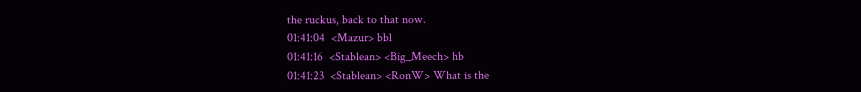the ruckus, back to that now.
01:41:04  <Mazur> bbl
01:41:16  <Stablean> <Big_Meech> hb
01:41:23  <Stablean> <RonW> What is the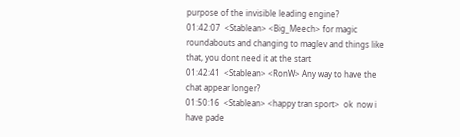purpose of the invisible leading engine?
01:42:07  <Stablean> <Big_Meech> for magic roundabouts and changing to maglev and things like that, you dont need it at the start
01:42:41  <Stablean> <RonW> Any way to have the chat appear longer?
01:50:16  <Stablean> <happy tran sport>  ok  now i have pade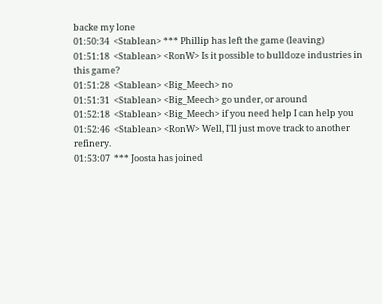backe my lone
01:50:34  <Stablean> *** Phillip has left the game (leaving)
01:51:18  <Stablean> <RonW> Is it possible to bulldoze industries in this game?
01:51:28  <Stablean> <Big_Meech> no
01:51:31  <Stablean> <Big_Meech> go under, or around
01:52:18  <Stablean> <Big_Meech> if you need help I can help you
01:52:46  <Stablean> <RonW> Well, I'll just move track to another refinery.
01:53:07  *** Joosta has joined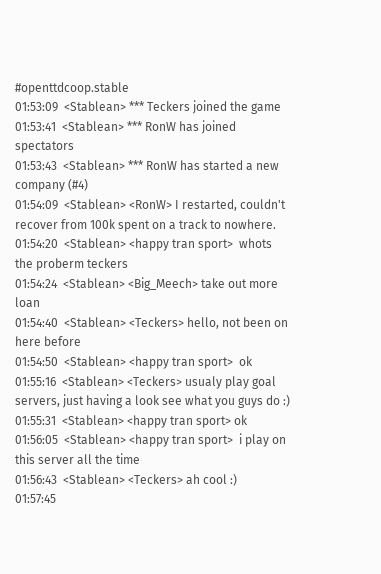#openttdcoop.stable
01:53:09  <Stablean> *** Teckers joined the game
01:53:41  <Stablean> *** RonW has joined spectators
01:53:43  <Stablean> *** RonW has started a new company (#4)
01:54:09  <Stablean> <RonW> I restarted, couldn't recover from 100k spent on a track to nowhere.
01:54:20  <Stablean> <happy tran sport>  whots the proberm teckers
01:54:24  <Stablean> <Big_Meech> take out more loan
01:54:40  <Stablean> <Teckers> hello, not been on here before
01:54:50  <Stablean> <happy tran sport>  ok
01:55:16  <Stablean> <Teckers> usualy play goal servers, just having a look see what you guys do :)
01:55:31  <Stablean> <happy tran sport> ok
01:56:05  <Stablean> <happy tran sport>  i play on this server all the time
01:56:43  <Stablean> <Teckers> ah cool :)
01:57:45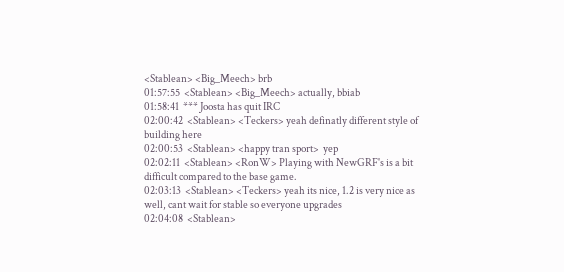<Stablean> <Big_Meech> brb
01:57:55  <Stablean> <Big_Meech> actually, bbiab
01:58:41  *** Joosta has quit IRC
02:00:42  <Stablean> <Teckers> yeah definatly different style of building here
02:00:53  <Stablean> <happy tran sport>  yep
02:02:11  <Stablean> <RonW> Playing with NewGRF's is a bit difficult compared to the base game.
02:03:13  <Stablean> <Teckers> yeah its nice, 1.2 is very nice as well, cant wait for stable so everyone upgrades
02:04:08  <Stablean>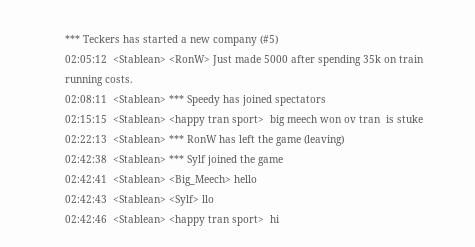*** Teckers has started a new company (#5)
02:05:12  <Stablean> <RonW> Just made 5000 after spending 35k on train running costs.
02:08:11  <Stablean> *** Speedy has joined spectators
02:15:15  <Stablean> <happy tran sport>  big meech won ov tran  is stuke
02:22:13  <Stablean> *** RonW has left the game (leaving)
02:42:38  <Stablean> *** Sylf joined the game
02:42:41  <Stablean> <Big_Meech> hello
02:42:43  <Stablean> <Sylf> llo
02:42:46  <Stablean> <happy tran sport>  hi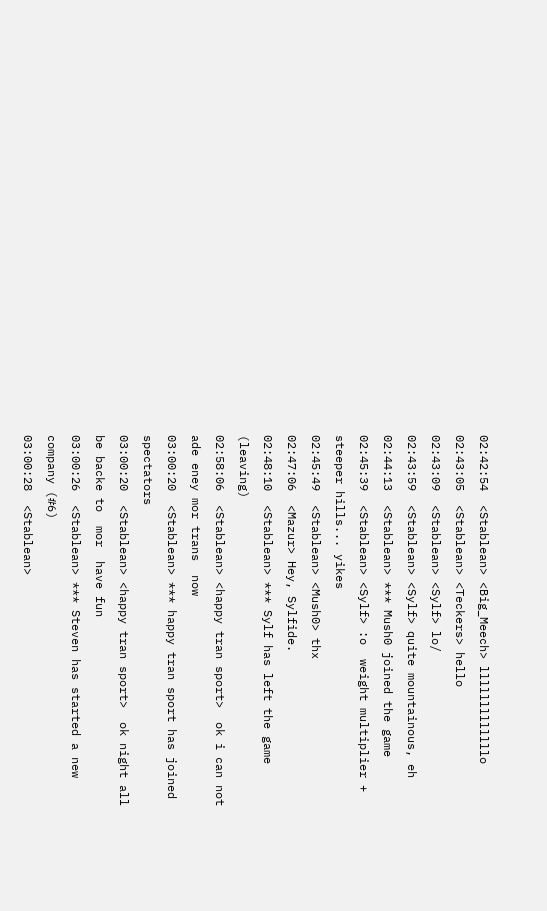02:42:54  <Stablean> <Big_Meech> lllllllllllllo
02:43:05  <Stablean> <Teckers> hello
02:43:09  <Stablean> <Sylf> lo/
02:43:59  <Stablean> <Sylf> quite mountainous, eh
02:44:13  <Stablean> *** Mush0 joined the game
02:45:39  <Stablean> <Sylf> :o  weight multiplier + steeper hills... yikes
02:45:49  <Stablean> <Mush0> thx
02:47:06  <Mazur> Hey, Sylfide.
02:48:10  <Stablean> *** Sylf has left the game (leaving)
02:58:06  <Stablean> <happy tran sport>  ok i can not ade eney mor trans  now
03:00:20  <Stablean> *** happy tran sport has joined spectators
03:00:20  <Stablean> <happy tran sport>  ok night all  be backe to  mor  have fun
03:00:26  <Stablean> *** Steven has started a new company (#6)
03:00:28  <Stablean>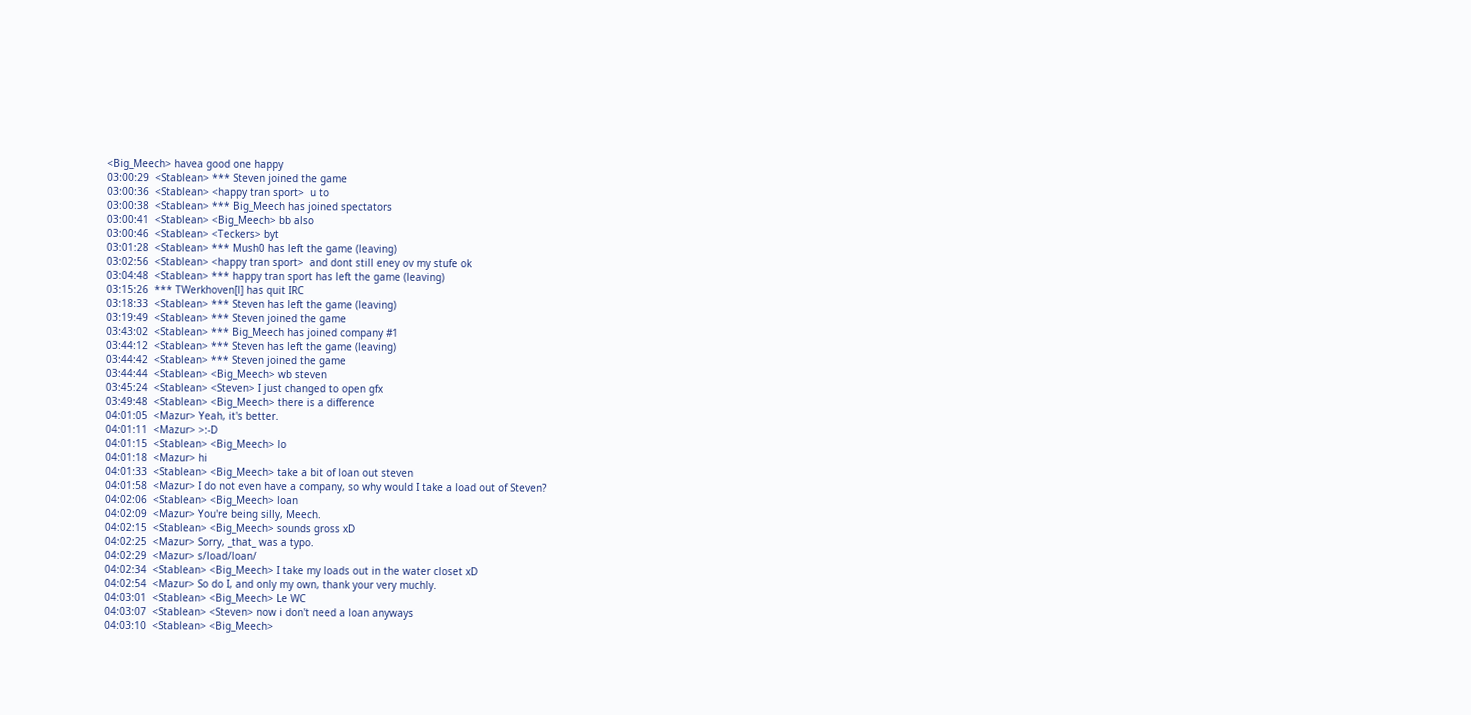<Big_Meech> havea good one happy
03:00:29  <Stablean> *** Steven joined the game
03:00:36  <Stablean> <happy tran sport>  u to
03:00:38  <Stablean> *** Big_Meech has joined spectators
03:00:41  <Stablean> <Big_Meech> bb also
03:00:46  <Stablean> <Teckers> byt
03:01:28  <Stablean> *** Mush0 has left the game (leaving)
03:02:56  <Stablean> <happy tran sport>  and dont still eney ov my stufe ok
03:04:48  <Stablean> *** happy tran sport has left the game (leaving)
03:15:26  *** TWerkhoven[l] has quit IRC
03:18:33  <Stablean> *** Steven has left the game (leaving)
03:19:49  <Stablean> *** Steven joined the game
03:43:02  <Stablean> *** Big_Meech has joined company #1
03:44:12  <Stablean> *** Steven has left the game (leaving)
03:44:42  <Stablean> *** Steven joined the game
03:44:44  <Stablean> <Big_Meech> wb steven
03:45:24  <Stablean> <Steven> I just changed to open gfx
03:49:48  <Stablean> <Big_Meech> there is a difference
04:01:05  <Mazur> Yeah, it's better.
04:01:11  <Mazur> >:-D
04:01:15  <Stablean> <Big_Meech> lo
04:01:18  <Mazur> hi
04:01:33  <Stablean> <Big_Meech> take a bit of loan out steven
04:01:58  <Mazur> I do not even have a company, so why would I take a load out of Steven?
04:02:06  <Stablean> <Big_Meech> loan
04:02:09  <Mazur> You're being silly, Meech.
04:02:15  <Stablean> <Big_Meech> sounds gross xD
04:02:25  <Mazur> Sorry, _that_ was a typo.
04:02:29  <Mazur> s/load/loan/
04:02:34  <Stablean> <Big_Meech> I take my loads out in the water closet xD
04:02:54  <Mazur> So do I, and only my own, thank your very muchly.
04:03:01  <Stablean> <Big_Meech> Le WC
04:03:07  <Stablean> <Steven> now i don't need a loan anyways
04:03:10  <Stablean> <Big_Meech>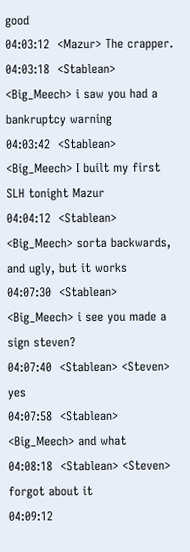good
04:03:12  <Mazur> The crapper.
04:03:18  <Stablean> <Big_Meech> i saw you had a bankruptcy warning
04:03:42  <Stablean> <Big_Meech> I built my first SLH tonight Mazur
04:04:12  <Stablean> <Big_Meech> sorta backwards, and ugly, but it works
04:07:30  <Stablean> <Big_Meech> i see you made a sign steven?
04:07:40  <Stablean> <Steven> yes
04:07:58  <Stablean> <Big_Meech> and what
04:08:18  <Stablean> <Steven> forgot about it
04:09:12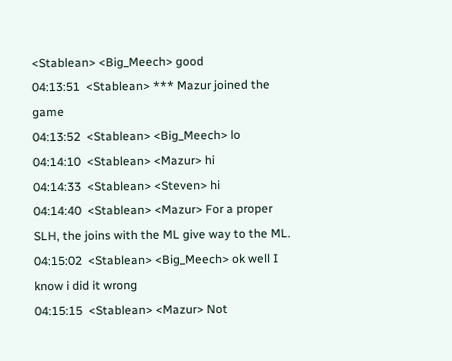<Stablean> <Big_Meech> good
04:13:51  <Stablean> *** Mazur joined the game
04:13:52  <Stablean> <Big_Meech> lo
04:14:10  <Stablean> <Mazur> hi
04:14:33  <Stablean> <Steven> hi
04:14:40  <Stablean> <Mazur> For a proper SLH, the joins with the ML give way to the ML.
04:15:02  <Stablean> <Big_Meech> ok well I know i did it wrong
04:15:15  <Stablean> <Mazur> Not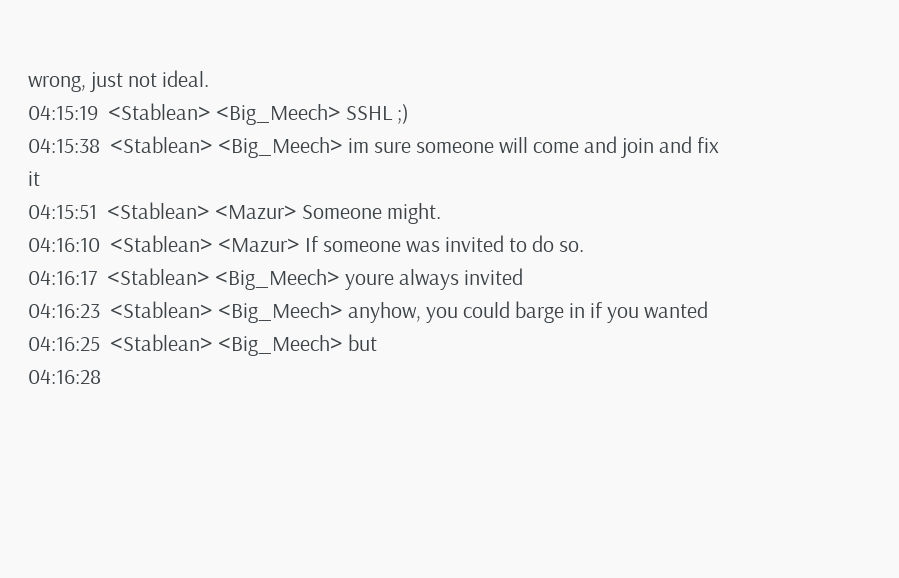wrong, just not ideal.
04:15:19  <Stablean> <Big_Meech> SSHL ;)
04:15:38  <Stablean> <Big_Meech> im sure someone will come and join and fix it
04:15:51  <Stablean> <Mazur> Someone might.
04:16:10  <Stablean> <Mazur> If someone was invited to do so.
04:16:17  <Stablean> <Big_Meech> youre always invited
04:16:23  <Stablean> <Big_Meech> anyhow, you could barge in if you wanted
04:16:25  <Stablean> <Big_Meech> but
04:16:28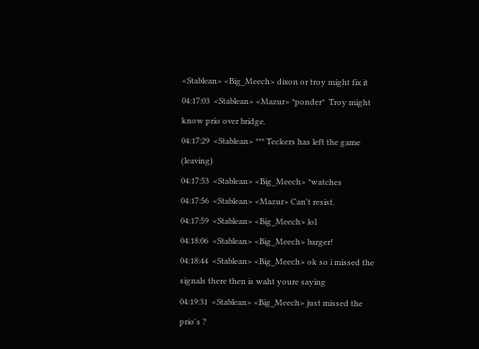<Stablean> <Big_Meech> dixon or troy might fix it
04:17:03  <Stablean> <Mazur> *ponder*  Troy might know prio over bridge.
04:17:29  <Stablean> *** Teckers has left the game (leaving)
04:17:53  <Stablean> <Big_Meech> *watches
04:17:56  <Stablean> <Mazur> Can't resist.
04:17:59  <Stablean> <Big_Meech> lol
04:18:06  <Stablean> <Big_Meech> barger!
04:18:44  <Stablean> <Big_Meech> ok so i missed the signals there then is waht youre saying
04:19:31  <Stablean> <Big_Meech> just missed the prio's ?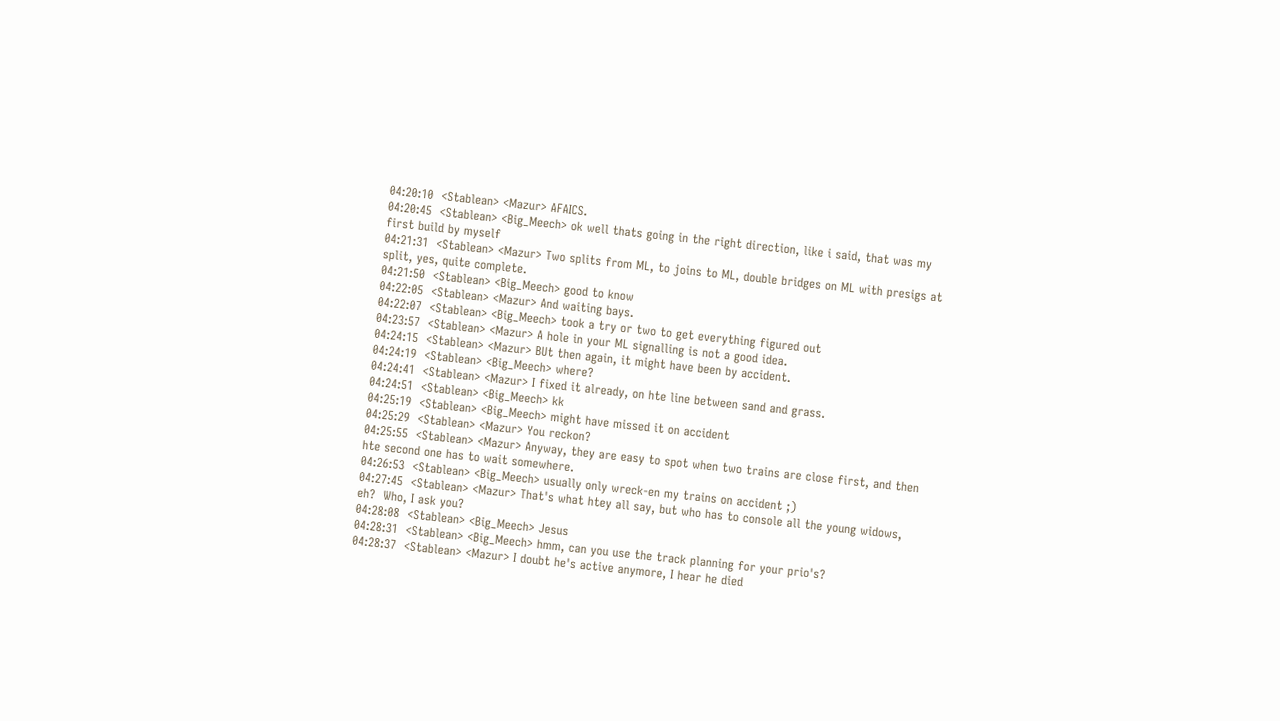04:20:10  <Stablean> <Mazur> AFAICS.
04:20:45  <Stablean> <Big_Meech> ok well thats going in the right direction, like i said, that was my first build by myself
04:21:31  <Stablean> <Mazur> Two splits from ML, to joins to ML, double bridges on ML with presigs at split, yes, quite complete.
04:21:50  <Stablean> <Big_Meech> good to know
04:22:05  <Stablean> <Mazur> And waiting bays.
04:22:07  <Stablean> <Big_Meech> took a try or two to get everything figured out
04:23:57  <Stablean> <Mazur> A hole in your ML signalling is not a good idea.
04:24:15  <Stablean> <Mazur> BUt then again, it might have been by accident.
04:24:19  <Stablean> <Big_Meech> where?
04:24:41  <Stablean> <Mazur> I fixed it already, on hte line between sand and grass.
04:24:51  <Stablean> <Big_Meech> kk
04:25:19  <Stablean> <Big_Meech> might have missed it on accident
04:25:29  <Stablean> <Mazur> You reckon?
04:25:55  <Stablean> <Mazur> Anyway, they are easy to spot when two trains are close first, and then hte second one has to wait somewhere.
04:26:53  <Stablean> <Big_Meech> usually only wreck-en my trains on accident ;)
04:27:45  <Stablean> <Mazur> That's what htey all say, but who has to console all the young widows, eh?  Who, I ask you?
04:28:08  <Stablean> <Big_Meech> Jesus
04:28:31  <Stablean> <Big_Meech> hmm, can you use the track planning for your prio's?
04:28:37  <Stablean> <Mazur> I doubt he's active anymore, I hear he died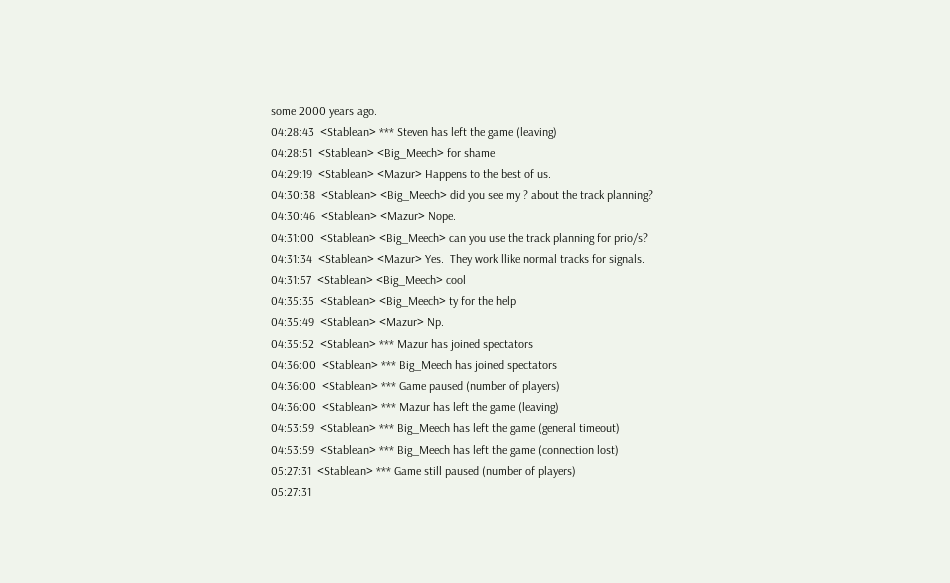some 2000 years ago.
04:28:43  <Stablean> *** Steven has left the game (leaving)
04:28:51  <Stablean> <Big_Meech> for shame
04:29:19  <Stablean> <Mazur> Happens to the best of us.
04:30:38  <Stablean> <Big_Meech> did you see my ? about the track planning?
04:30:46  <Stablean> <Mazur> Nope.
04:31:00  <Stablean> <Big_Meech> can you use the track planning for prio/s?
04:31:34  <Stablean> <Mazur> Yes.  They work llike normal tracks for signals.
04:31:57  <Stablean> <Big_Meech> cool
04:35:35  <Stablean> <Big_Meech> ty for the help
04:35:49  <Stablean> <Mazur> Np.
04:35:52  <Stablean> *** Mazur has joined spectators
04:36:00  <Stablean> *** Big_Meech has joined spectators
04:36:00  <Stablean> *** Game paused (number of players)
04:36:00  <Stablean> *** Mazur has left the game (leaving)
04:53:59  <Stablean> *** Big_Meech has left the game (general timeout)
04:53:59  <Stablean> *** Big_Meech has left the game (connection lost)
05:27:31  <Stablean> *** Game still paused (number of players)
05:27:31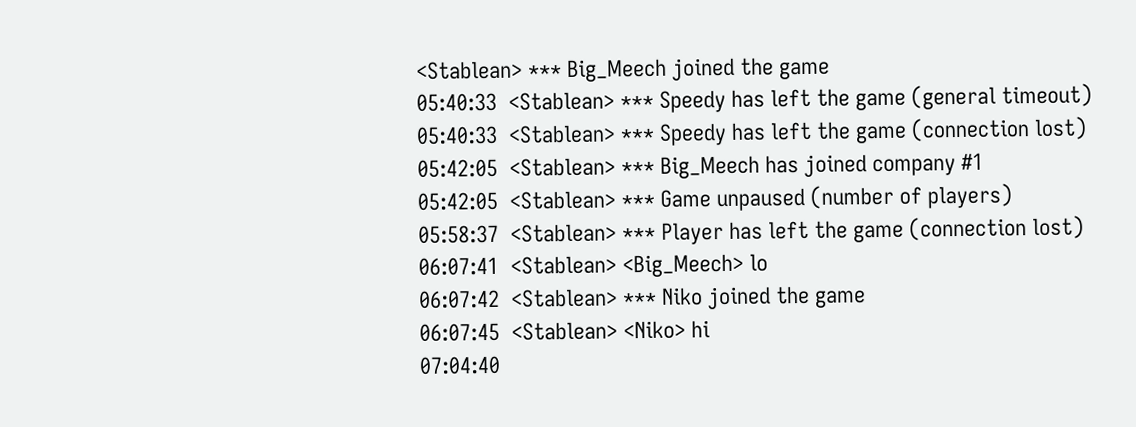<Stablean> *** Big_Meech joined the game
05:40:33  <Stablean> *** Speedy has left the game (general timeout)
05:40:33  <Stablean> *** Speedy has left the game (connection lost)
05:42:05  <Stablean> *** Big_Meech has joined company #1
05:42:05  <Stablean> *** Game unpaused (number of players)
05:58:37  <Stablean> *** Player has left the game (connection lost)
06:07:41  <Stablean> <Big_Meech> lo
06:07:42  <Stablean> *** Niko joined the game
06:07:45  <Stablean> <Niko> hi
07:04:40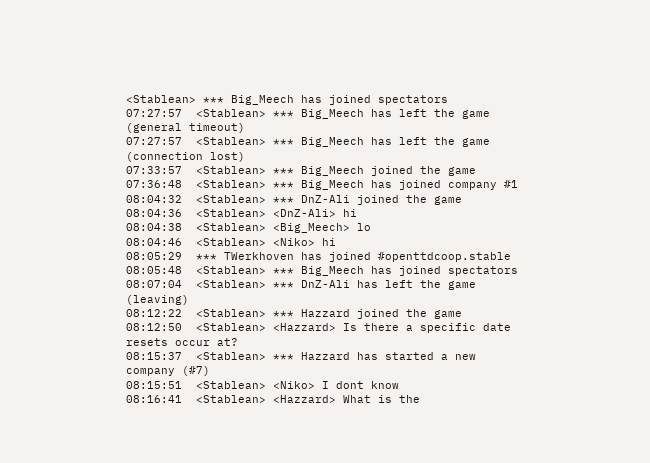<Stablean> *** Big_Meech has joined spectators
07:27:57  <Stablean> *** Big_Meech has left the game (general timeout)
07:27:57  <Stablean> *** Big_Meech has left the game (connection lost)
07:33:57  <Stablean> *** Big_Meech joined the game
07:36:48  <Stablean> *** Big_Meech has joined company #1
08:04:32  <Stablean> *** DnZ-Ali joined the game
08:04:36  <Stablean> <DnZ-Ali> hi
08:04:38  <Stablean> <Big_Meech> lo
08:04:46  <Stablean> <Niko> hi
08:05:29  *** TWerkhoven has joined #openttdcoop.stable
08:05:48  <Stablean> *** Big_Meech has joined spectators
08:07:04  <Stablean> *** DnZ-Ali has left the game (leaving)
08:12:22  <Stablean> *** Hazzard joined the game
08:12:50  <Stablean> <Hazzard> Is there a specific date resets occur at?
08:15:37  <Stablean> *** Hazzard has started a new company (#7)
08:15:51  <Stablean> <Niko> I dont know
08:16:41  <Stablean> <Hazzard> What is the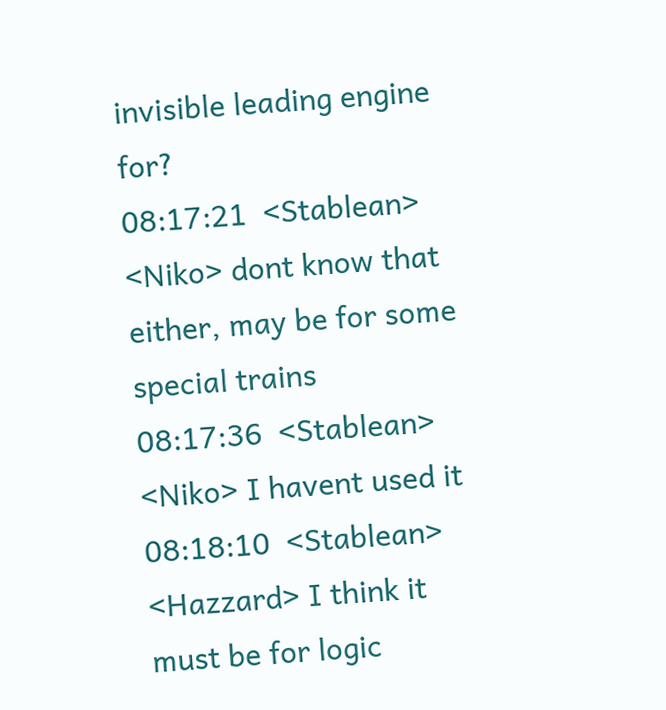invisible leading engine for?
08:17:21  <Stablean> <Niko> dont know that either, may be for some special trains
08:17:36  <Stablean> <Niko> I havent used it
08:18:10  <Stablean> <Hazzard> I think it must be for logic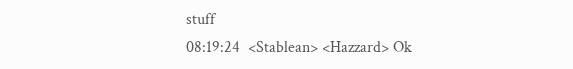stuff
08:19:24  <Stablean> <Hazzard> Ok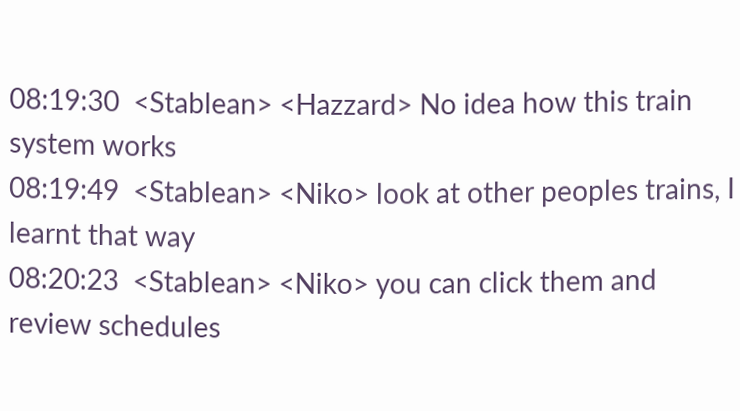08:19:30  <Stablean> <Hazzard> No idea how this train system works
08:19:49  <Stablean> <Niko> look at other peoples trains, I learnt that way
08:20:23  <Stablean> <Niko> you can click them and review schedules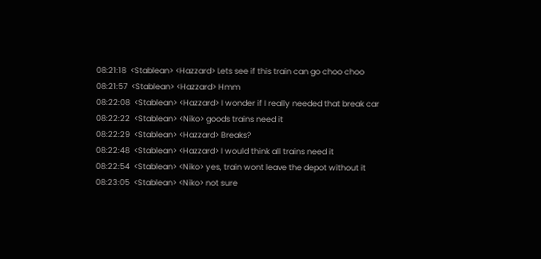08:21:18  <Stablean> <Hazzard> Lets see if this train can go choo choo
08:21:57  <Stablean> <Hazzard> Hmm
08:22:08  <Stablean> <Hazzard> I wonder if I really needed that break car
08:22:22  <Stablean> <Niko> goods trains need it
08:22:29  <Stablean> <Hazzard> Breaks?
08:22:48  <Stablean> <Hazzard> I would think all trains need it
08:22:54  <Stablean> <Niko> yes, train wont leave the depot without it
08:23:05  <Stablean> <Niko> not sure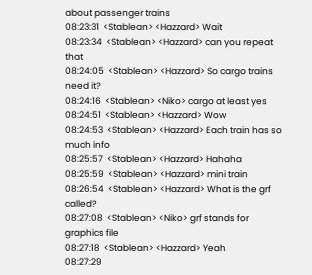about passenger trains
08:23:31  <Stablean> <Hazzard> Wait
08:23:34  <Stablean> <Hazzard> can you repeat that
08:24:05  <Stablean> <Hazzard> So cargo trains need it?
08:24:16  <Stablean> <Niko> cargo at least yes
08:24:51  <Stablean> <Hazzard> Wow
08:24:53  <Stablean> <Hazzard> Each train has so much info
08:25:57  <Stablean> <Hazzard> Hahaha
08:25:59  <Stablean> <Hazzard> mini train
08:26:54  <Stablean> <Hazzard> What is the grf called?
08:27:08  <Stablean> <Niko> grf stands for graphics file
08:27:18  <Stablean> <Hazzard> Yeah
08:27:29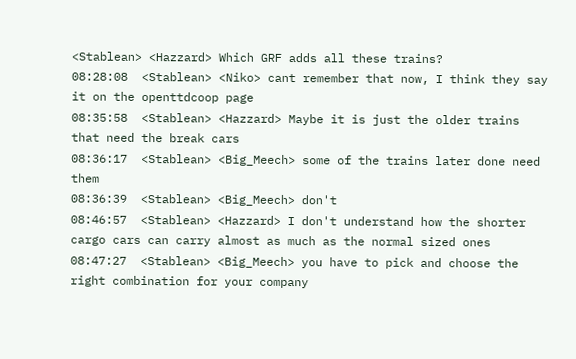<Stablean> <Hazzard> Which GRF adds all these trains?
08:28:08  <Stablean> <Niko> cant remember that now, I think they say it on the openttdcoop page
08:35:58  <Stablean> <Hazzard> Maybe it is just the older trains that need the break cars
08:36:17  <Stablean> <Big_Meech> some of the trains later done need them
08:36:39  <Stablean> <Big_Meech> don't
08:46:57  <Stablean> <Hazzard> I don't understand how the shorter cargo cars can carry almost as much as the normal sized ones
08:47:27  <Stablean> <Big_Meech> you have to pick and choose the right combination for your company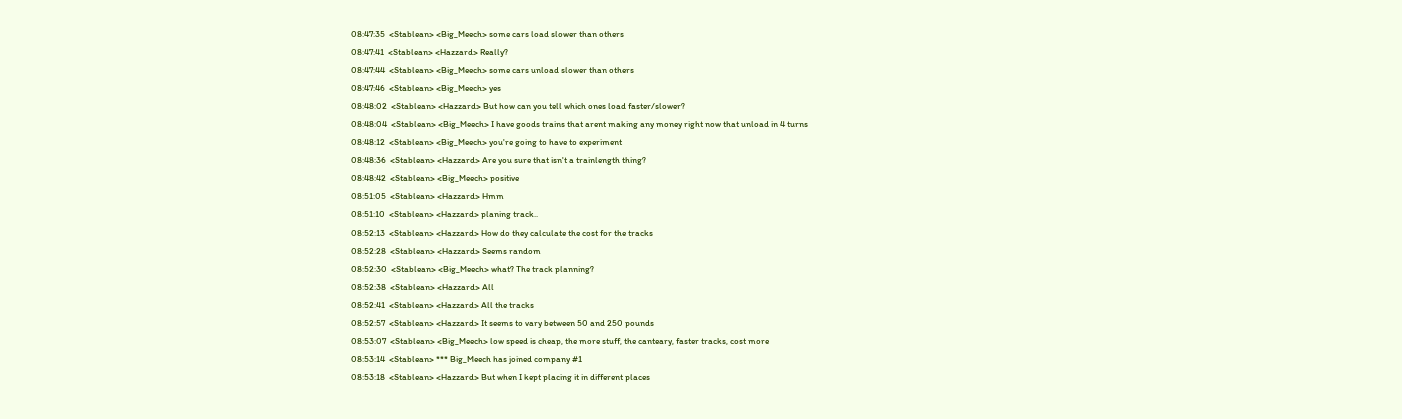08:47:35  <Stablean> <Big_Meech> some cars load slower than others
08:47:41  <Stablean> <Hazzard> Really?
08:47:44  <Stablean> <Big_Meech> some cars unload slower than others
08:47:46  <Stablean> <Big_Meech> yes
08:48:02  <Stablean> <Hazzard> But how can you tell which ones load faster/slower?
08:48:04  <Stablean> <Big_Meech> I have goods trains that arent making any money right now that unload in 4 turns
08:48:12  <Stablean> <Big_Meech> you're going to have to experiment
08:48:36  <Stablean> <Hazzard> Are you sure that isn't a trainlength thing?
08:48:42  <Stablean> <Big_Meech> positive
08:51:05  <Stablean> <Hazzard> Hmm
08:51:10  <Stablean> <Hazzard> planing track..
08:52:13  <Stablean> <Hazzard> How do they calculate the cost for the tracks
08:52:28  <Stablean> <Hazzard> Seems random
08:52:30  <Stablean> <Big_Meech> what? The track planning?
08:52:38  <Stablean> <Hazzard> All
08:52:41  <Stablean> <Hazzard> All the tracks
08:52:57  <Stablean> <Hazzard> It seems to vary between 50 and 250 pounds
08:53:07  <Stablean> <Big_Meech> low speed is cheap, the more stuff, the canteary, faster tracks, cost more
08:53:14  <Stablean> *** Big_Meech has joined company #1
08:53:18  <Stablean> <Hazzard> But when I kept placing it in different places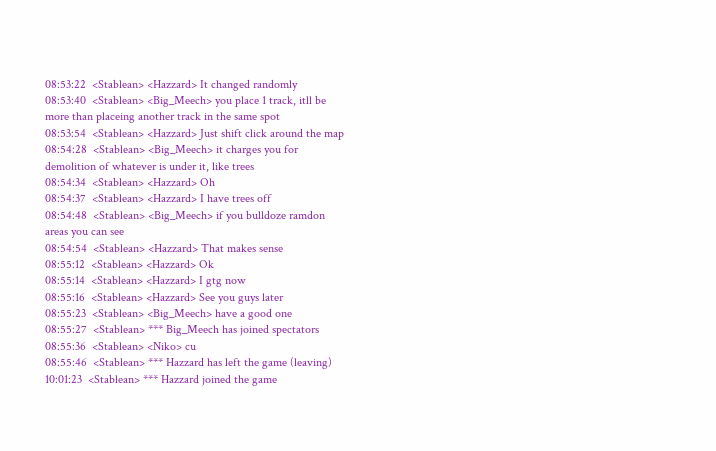08:53:22  <Stablean> <Hazzard> It changed randomly
08:53:40  <Stablean> <Big_Meech> you place 1 track, itll be more than placeing another track in the same spot
08:53:54  <Stablean> <Hazzard> Just shift click around the map
08:54:28  <Stablean> <Big_Meech> it charges you for demolition of whatever is under it, like trees
08:54:34  <Stablean> <Hazzard> Oh
08:54:37  <Stablean> <Hazzard> I have trees off
08:54:48  <Stablean> <Big_Meech> if you bulldoze ramdon areas you can see
08:54:54  <Stablean> <Hazzard> That makes sense
08:55:12  <Stablean> <Hazzard> Ok
08:55:14  <Stablean> <Hazzard> I gtg now
08:55:16  <Stablean> <Hazzard> See you guys later
08:55:23  <Stablean> <Big_Meech> have a good one
08:55:27  <Stablean> *** Big_Meech has joined spectators
08:55:36  <Stablean> <Niko> cu
08:55:46  <Stablean> *** Hazzard has left the game (leaving)
10:01:23  <Stablean> *** Hazzard joined the game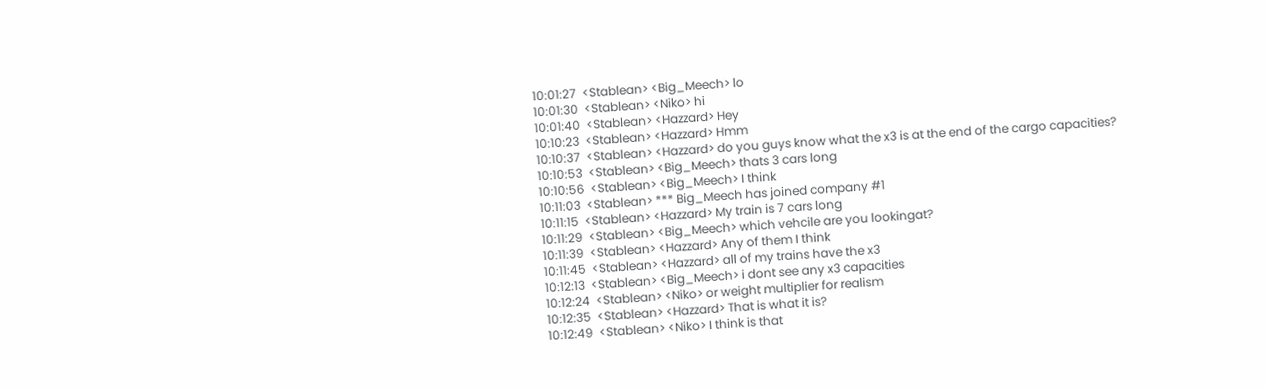10:01:27  <Stablean> <Big_Meech> lo
10:01:30  <Stablean> <Niko> hi
10:01:40  <Stablean> <Hazzard> Hey
10:10:23  <Stablean> <Hazzard> Hmm
10:10:37  <Stablean> <Hazzard> do you guys know what the x3 is at the end of the cargo capacities?
10:10:53  <Stablean> <Big_Meech> thats 3 cars long
10:10:56  <Stablean> <Big_Meech> I think
10:11:03  <Stablean> *** Big_Meech has joined company #1
10:11:15  <Stablean> <Hazzard> My train is 7 cars long
10:11:29  <Stablean> <Big_Meech> which vehcile are you lookingat?
10:11:39  <Stablean> <Hazzard> Any of them I think
10:11:45  <Stablean> <Hazzard> all of my trains have the x3
10:12:13  <Stablean> <Big_Meech> i dont see any x3 capacities
10:12:24  <Stablean> <Niko> or weight multiplier for realism
10:12:35  <Stablean> <Hazzard> That is what it is?
10:12:49  <Stablean> <Niko> I think is that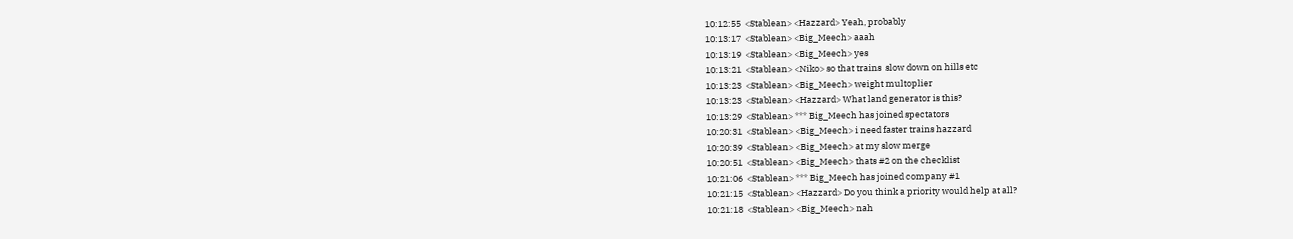10:12:55  <Stablean> <Hazzard> Yeah, probably
10:13:17  <Stablean> <Big_Meech> aaah
10:13:19  <Stablean> <Big_Meech> yes
10:13:21  <Stablean> <Niko> so that trains  slow down on hills etc
10:13:23  <Stablean> <Big_Meech> weight multoplier
10:13:23  <Stablean> <Hazzard> What land generator is this?
10:13:29  <Stablean> *** Big_Meech has joined spectators
10:20:31  <Stablean> <Big_Meech> i need faster trains hazzard
10:20:39  <Stablean> <Big_Meech> at my slow merge
10:20:51  <Stablean> <Big_Meech> thats #2 on the checklist
10:21:06  <Stablean> *** Big_Meech has joined company #1
10:21:15  <Stablean> <Hazzard> Do you think a priority would help at all?
10:21:18  <Stablean> <Big_Meech> nah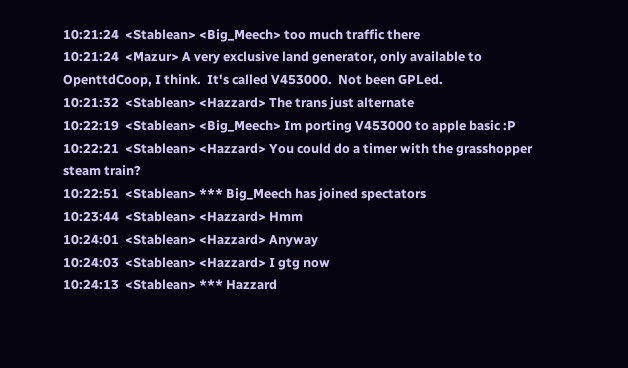10:21:24  <Stablean> <Big_Meech> too much traffic there
10:21:24  <Mazur> A very exclusive land generator, only available to OpenttdCoop, I think.  It's called V453000.  Not been GPLed.
10:21:32  <Stablean> <Hazzard> The trans just alternate
10:22:19  <Stablean> <Big_Meech> Im porting V453000 to apple basic :P
10:22:21  <Stablean> <Hazzard> You could do a timer with the grasshopper steam train?
10:22:51  <Stablean> *** Big_Meech has joined spectators
10:23:44  <Stablean> <Hazzard> Hmm
10:24:01  <Stablean> <Hazzard> Anyway
10:24:03  <Stablean> <Hazzard> I gtg now
10:24:13  <Stablean> *** Hazzard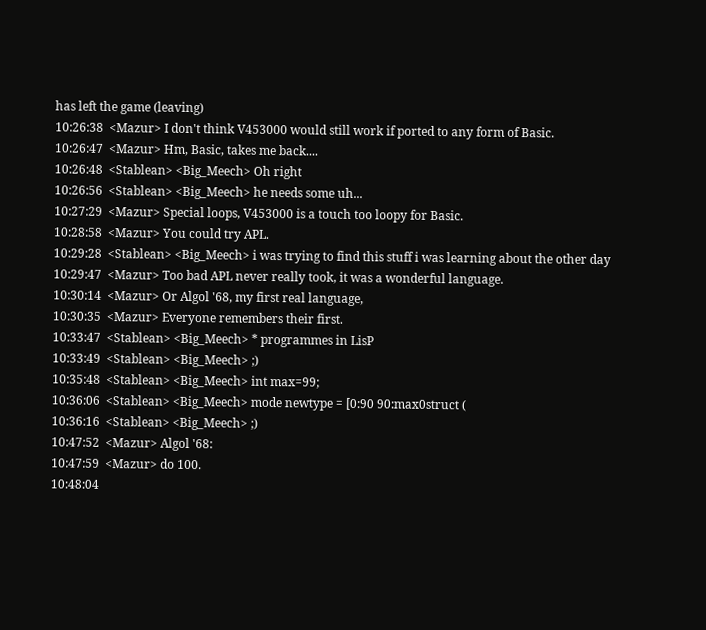has left the game (leaving)
10:26:38  <Mazur> I don't think V453000 would still work if ported to any form of Basic.
10:26:47  <Mazur> Hm, Basic, takes me back....
10:26:48  <Stablean> <Big_Meech> Oh right
10:26:56  <Stablean> <Big_Meech> he needs some uh...
10:27:29  <Mazur> Special loops, V453000 is a touch too loopy for Basic.
10:28:58  <Mazur> You could try APL.
10:29:28  <Stablean> <Big_Meech> i was trying to find this stuff i was learning about the other day
10:29:47  <Mazur> Too bad APL never really took, it was a wonderful language.
10:30:14  <Mazur> Or Algol '68, my first real language,
10:30:35  <Mazur> Everyone remembers their first.
10:33:47  <Stablean> <Big_Meech> * programmes in LisP
10:33:49  <Stablean> <Big_Meech> ;)
10:35:48  <Stablean> <Big_Meech> int max=99;
10:36:06  <Stablean> <Big_Meech> mode newtype = [0:90 90:max0struct (
10:36:16  <Stablean> <Big_Meech> ;)
10:47:52  <Mazur> Algol '68:
10:47:59  <Mazur> do 100.
10:48:04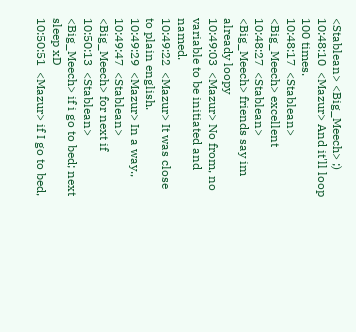<Stablean> <Big_Meech> ;)
10:48:10  <Mazur> And it'll loop 100 times.
10:48:17  <Stablean> <Big_Meech> excellent
10:48:27  <Stablean> <Big_Meech> friends say im already loopy
10:49:03  <Mazur> No from, no variable to be initiated and named.
10:49:22  <Mazur> It was close to plain english.
10:49:29  <Mazur> In a way.,
10:49:47  <Stablean> <Big_Meech> for next if
10:50:13  <Stablean> <Big_Meech> if i go to bed; next sleep xD
10:50:51  <Mazur> if I go to bed,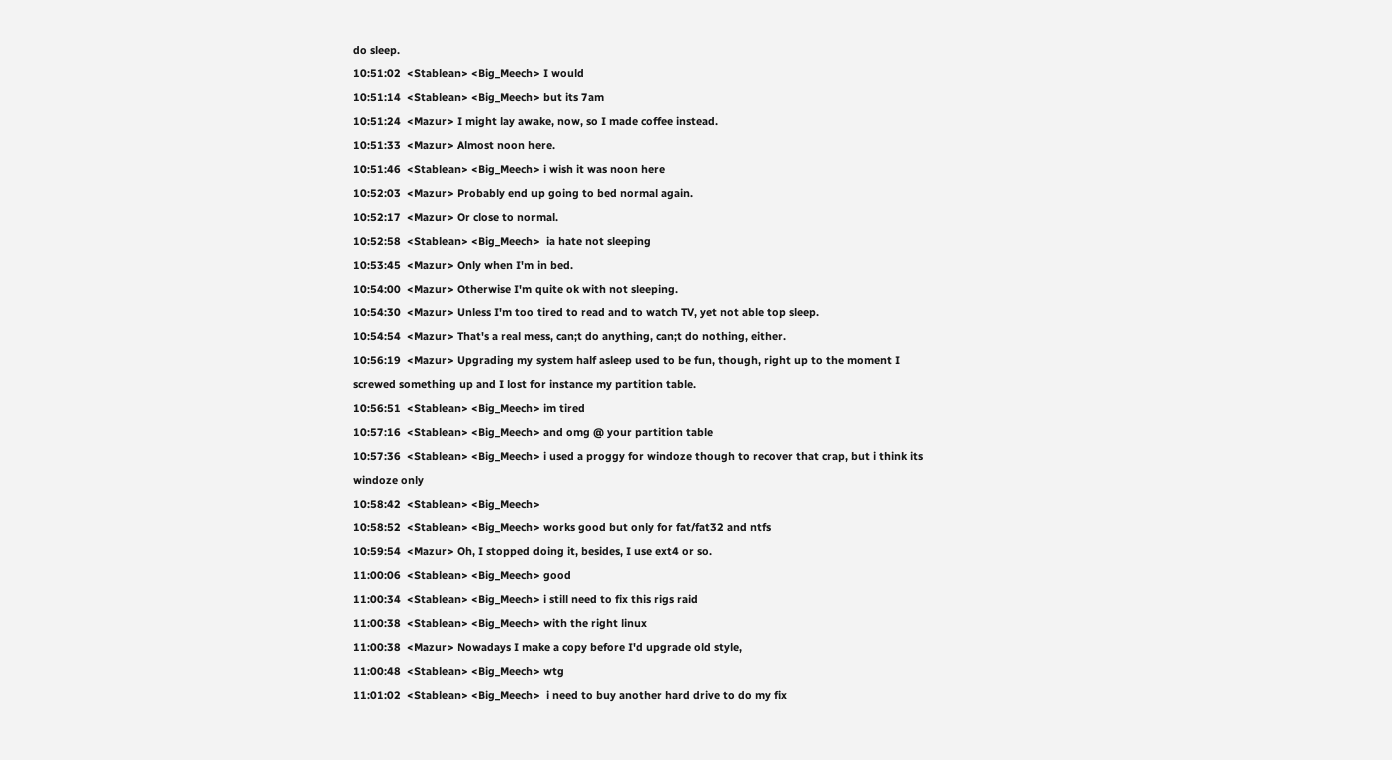do sleep.
10:51:02  <Stablean> <Big_Meech> I would
10:51:14  <Stablean> <Big_Meech> but its 7am
10:51:24  <Mazur> I might lay awake, now, so I made coffee instead.
10:51:33  <Mazur> Almost noon here.
10:51:46  <Stablean> <Big_Meech> i wish it was noon here
10:52:03  <Mazur> Probably end up going to bed normal again.
10:52:17  <Mazur> Or close to normal.
10:52:58  <Stablean> <Big_Meech>  ia hate not sleeping
10:53:45  <Mazur> Only when I'm in bed.
10:54:00  <Mazur> Otherwise I'm quite ok with not sleeping.
10:54:30  <Mazur> Unless I'm too tired to read and to watch TV, yet not able top sleep.
10:54:54  <Mazur> That's a real mess, can;t do anything, can;t do nothing, either.
10:56:19  <Mazur> Upgrading my system half asleep used to be fun, though, right up to the moment I screwed something up and I lost for instance my partition table.
10:56:51  <Stablean> <Big_Meech> im tired
10:57:16  <Stablean> <Big_Meech> and omg @ your partition table
10:57:36  <Stablean> <Big_Meech> i used a proggy for windoze though to recover that crap, but i think its windoze only
10:58:42  <Stablean> <Big_Meech>
10:58:52  <Stablean> <Big_Meech> works good but only for fat/fat32 and ntfs
10:59:54  <Mazur> Oh, I stopped doing it, besides, I use ext4 or so.
11:00:06  <Stablean> <Big_Meech> good
11:00:34  <Stablean> <Big_Meech> i still need to fix this rigs raid
11:00:38  <Stablean> <Big_Meech> with the right linux
11:00:38  <Mazur> Nowadays I make a copy before I'd upgrade old style,
11:00:48  <Stablean> <Big_Meech> wtg
11:01:02  <Stablean> <Big_Meech>  i need to buy another hard drive to do my fix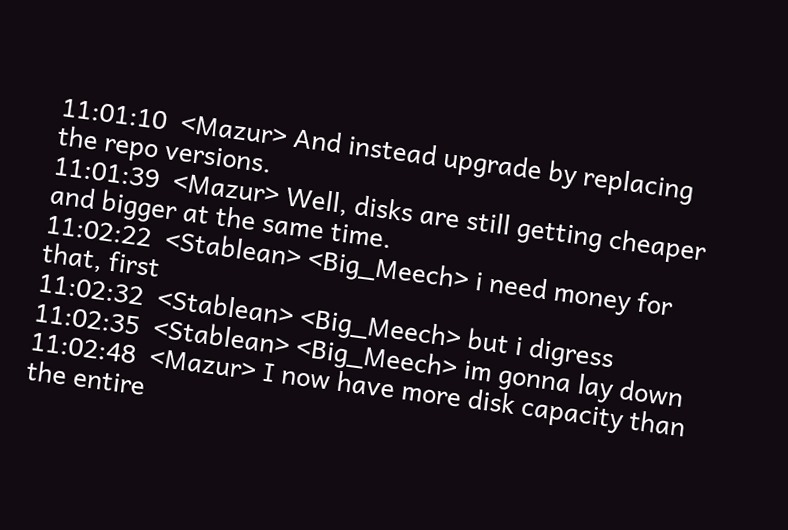11:01:10  <Mazur> And instead upgrade by replacing the repo versions.
11:01:39  <Mazur> Well, disks are still getting cheaper and bigger at the same time.
11:02:22  <Stablean> <Big_Meech> i need money for that, first
11:02:32  <Stablean> <Big_Meech> but i digress
11:02:35  <Stablean> <Big_Meech> im gonna lay down
11:02:48  <Mazur> I now have more disk capacity than the entire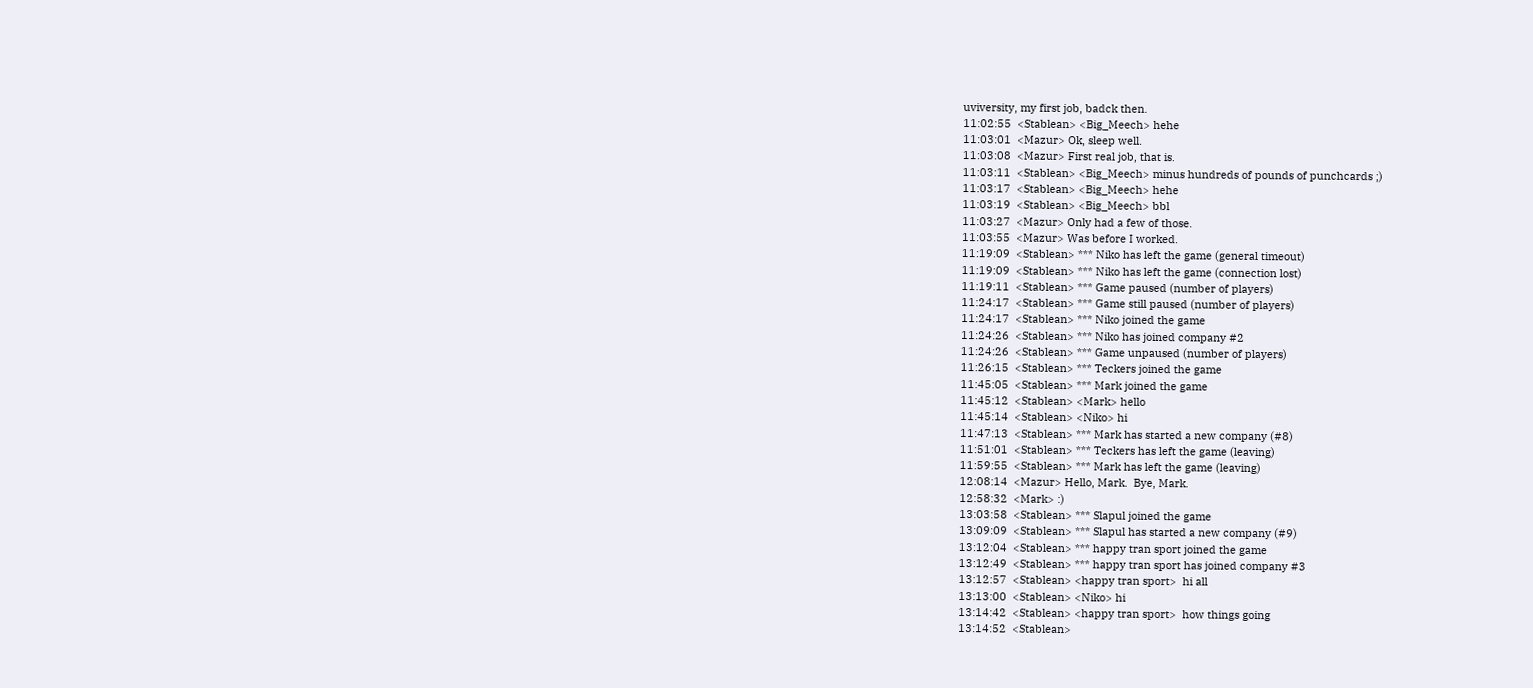uviversity, my first job, badck then.
11:02:55  <Stablean> <Big_Meech> hehe
11:03:01  <Mazur> Ok, sleep well.
11:03:08  <Mazur> First real job, that is.
11:03:11  <Stablean> <Big_Meech> minus hundreds of pounds of punchcards ;)
11:03:17  <Stablean> <Big_Meech> hehe
11:03:19  <Stablean> <Big_Meech> bbl
11:03:27  <Mazur> Only had a few of those.
11:03:55  <Mazur> Was before I worked.
11:19:09  <Stablean> *** Niko has left the game (general timeout)
11:19:09  <Stablean> *** Niko has left the game (connection lost)
11:19:11  <Stablean> *** Game paused (number of players)
11:24:17  <Stablean> *** Game still paused (number of players)
11:24:17  <Stablean> *** Niko joined the game
11:24:26  <Stablean> *** Niko has joined company #2
11:24:26  <Stablean> *** Game unpaused (number of players)
11:26:15  <Stablean> *** Teckers joined the game
11:45:05  <Stablean> *** Mark joined the game
11:45:12  <Stablean> <Mark> hello
11:45:14  <Stablean> <Niko> hi
11:47:13  <Stablean> *** Mark has started a new company (#8)
11:51:01  <Stablean> *** Teckers has left the game (leaving)
11:59:55  <Stablean> *** Mark has left the game (leaving)
12:08:14  <Mazur> Hello, Mark.  Bye, Mark.
12:58:32  <Mark> :)
13:03:58  <Stablean> *** Slapul joined the game
13:09:09  <Stablean> *** Slapul has started a new company (#9)
13:12:04  <Stablean> *** happy tran sport joined the game
13:12:49  <Stablean> *** happy tran sport has joined company #3
13:12:57  <Stablean> <happy tran sport>  hi all
13:13:00  <Stablean> <Niko> hi
13:14:42  <Stablean> <happy tran sport>  how things going
13:14:52  <Stablean>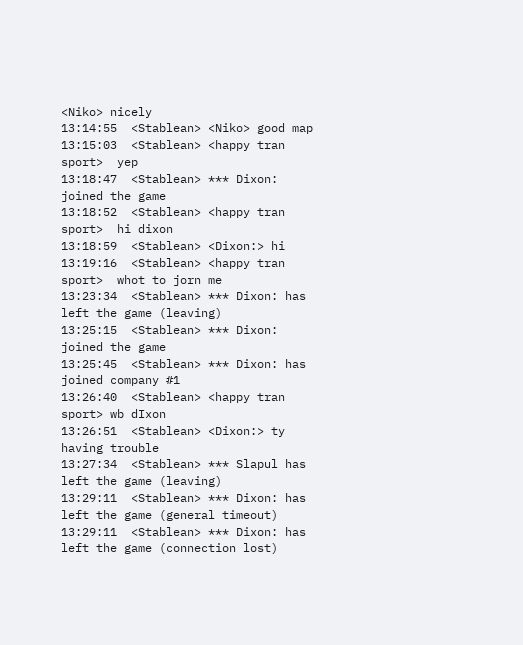<Niko> nicely
13:14:55  <Stablean> <Niko> good map
13:15:03  <Stablean> <happy tran sport>  yep
13:18:47  <Stablean> *** Dixon: joined the game
13:18:52  <Stablean> <happy tran sport>  hi dixon
13:18:59  <Stablean> <Dixon:> hi
13:19:16  <Stablean> <happy tran sport>  whot to jorn me
13:23:34  <Stablean> *** Dixon: has left the game (leaving)
13:25:15  <Stablean> *** Dixon: joined the game
13:25:45  <Stablean> *** Dixon: has joined company #1
13:26:40  <Stablean> <happy tran sport> wb dIxon
13:26:51  <Stablean> <Dixon:> ty having trouble
13:27:34  <Stablean> *** Slapul has left the game (leaving)
13:29:11  <Stablean> *** Dixon: has left the game (general timeout)
13:29:11  <Stablean> *** Dixon: has left the game (connection lost)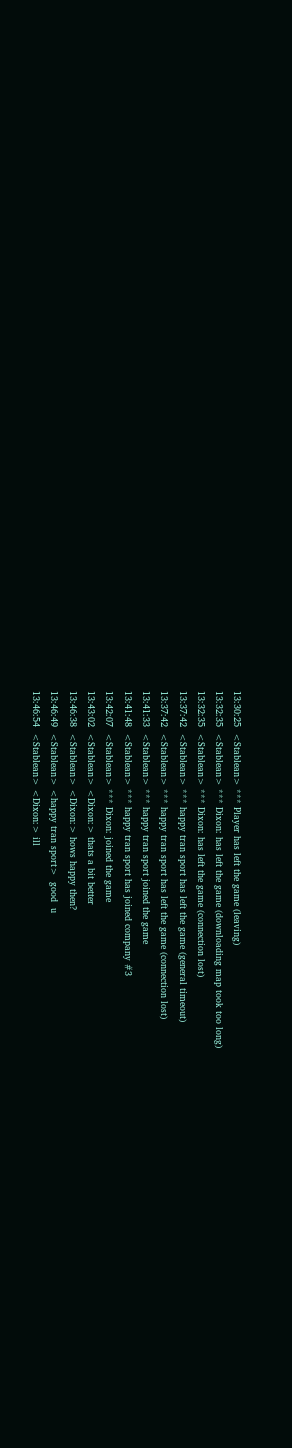13:30:25  <Stablean> *** Player has left the game (leaving)
13:32:35  <Stablean> *** Dixon: has left the game (downloading map took too long)
13:32:35  <Stablean> *** Dixon: has left the game (connection lost)
13:37:42  <Stablean> *** happy tran sport has left the game (general timeout)
13:37:42  <Stablean> *** happy tran sport has left the game (connection lost)
13:41:33  <Stablean> *** happy tran sport joined the game
13:41:48  <Stablean> *** happy tran sport has joined company #3
13:42:07  <Stablean> *** Dixon: joined the game
13:43:02  <Stablean> <Dixon:> thats a bit better
13:46:38  <Stablean> <Dixon:> hows happy then?
13:46:49  <Stablean> <happy tran sport>  good  u
13:46:54  <Stablean> <Dixon:> ill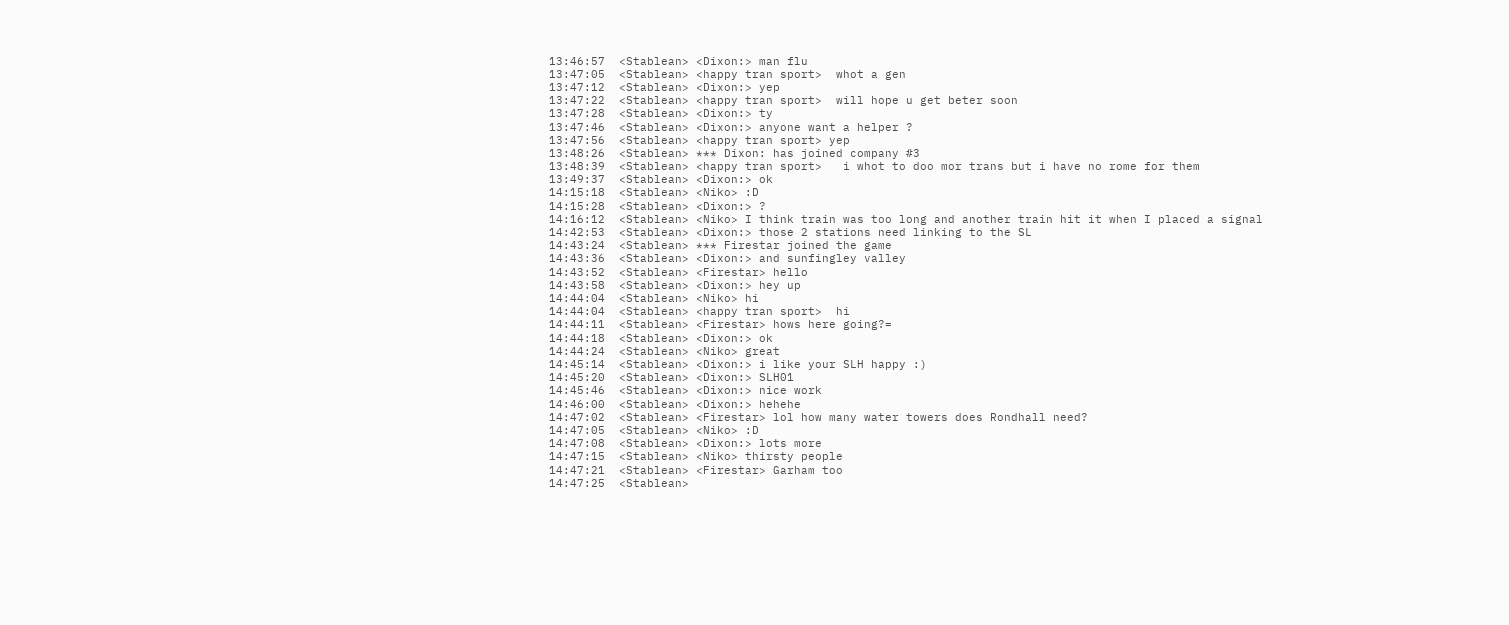13:46:57  <Stablean> <Dixon:> man flu
13:47:05  <Stablean> <happy tran sport>  whot a gen
13:47:12  <Stablean> <Dixon:> yep
13:47:22  <Stablean> <happy tran sport>  will hope u get beter soon
13:47:28  <Stablean> <Dixon:> ty
13:47:46  <Stablean> <Dixon:> anyone want a helper ?
13:47:56  <Stablean> <happy tran sport> yep
13:48:26  <Stablean> *** Dixon: has joined company #3
13:48:39  <Stablean> <happy tran sport>   i whot to doo mor trans but i have no rome for them
13:49:37  <Stablean> <Dixon:> ok
14:15:18  <Stablean> <Niko> :D
14:15:28  <Stablean> <Dixon:> ?
14:16:12  <Stablean> <Niko> I think train was too long and another train hit it when I placed a signal
14:42:53  <Stablean> <Dixon:> those 2 stations need linking to the SL
14:43:24  <Stablean> *** Firestar joined the game
14:43:36  <Stablean> <Dixon:> and sunfingley valley
14:43:52  <Stablean> <Firestar> hello
14:43:58  <Stablean> <Dixon:> hey up
14:44:04  <Stablean> <Niko> hi
14:44:04  <Stablean> <happy tran sport>  hi
14:44:11  <Stablean> <Firestar> hows here going?=
14:44:18  <Stablean> <Dixon:> ok
14:44:24  <Stablean> <Niko> great
14:45:14  <Stablean> <Dixon:> i like your SLH happy :)
14:45:20  <Stablean> <Dixon:> SLH01
14:45:46  <Stablean> <Dixon:> nice work
14:46:00  <Stablean> <Dixon:> hehehe
14:47:02  <Stablean> <Firestar> lol how many water towers does Rondhall need?
14:47:05  <Stablean> <Niko> :D
14:47:08  <Stablean> <Dixon:> lots more
14:47:15  <Stablean> <Niko> thirsty people
14:47:21  <Stablean> <Firestar> Garham too
14:47:25  <Stablean>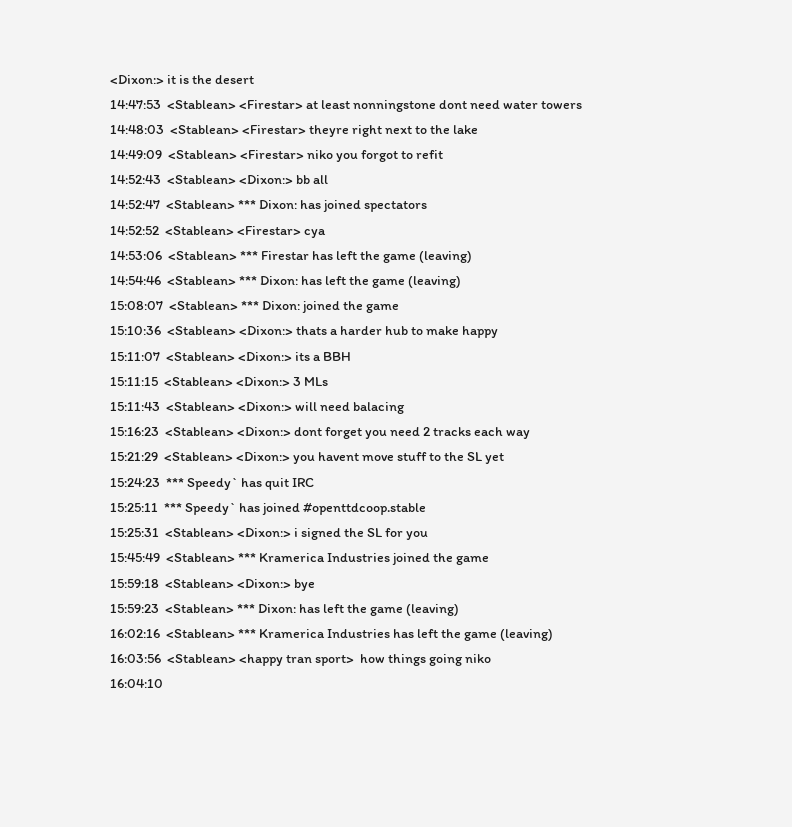<Dixon:> it is the desert
14:47:53  <Stablean> <Firestar> at least nonningstone dont need water towers
14:48:03  <Stablean> <Firestar> theyre right next to the lake
14:49:09  <Stablean> <Firestar> niko you forgot to refit
14:52:43  <Stablean> <Dixon:> bb all
14:52:47  <Stablean> *** Dixon: has joined spectators
14:52:52  <Stablean> <Firestar> cya
14:53:06  <Stablean> *** Firestar has left the game (leaving)
14:54:46  <Stablean> *** Dixon: has left the game (leaving)
15:08:07  <Stablean> *** Dixon: joined the game
15:10:36  <Stablean> <Dixon:> thats a harder hub to make happy
15:11:07  <Stablean> <Dixon:> its a BBH
15:11:15  <Stablean> <Dixon:> 3 MLs
15:11:43  <Stablean> <Dixon:> will need balacing
15:16:23  <Stablean> <Dixon:> dont forget you need 2 tracks each way
15:21:29  <Stablean> <Dixon:> you havent move stuff to the SL yet
15:24:23  *** Speedy` has quit IRC
15:25:11  *** Speedy` has joined #openttdcoop.stable
15:25:31  <Stablean> <Dixon:> i signed the SL for you
15:45:49  <Stablean> *** Kramerica Industries joined the game
15:59:18  <Stablean> <Dixon:> bye
15:59:23  <Stablean> *** Dixon: has left the game (leaving)
16:02:16  <Stablean> *** Kramerica Industries has left the game (leaving)
16:03:56  <Stablean> <happy tran sport>  how things going niko
16:04:10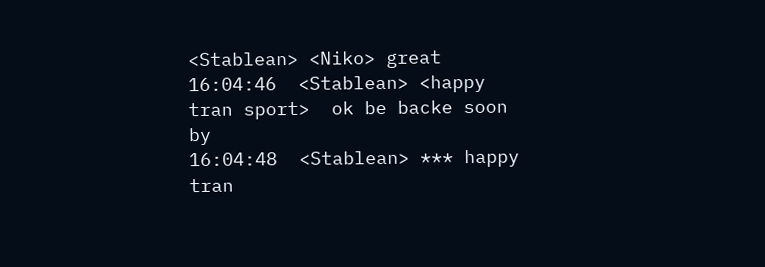<Stablean> <Niko> great
16:04:46  <Stablean> <happy tran sport>  ok be backe soon by
16:04:48  <Stablean> *** happy tran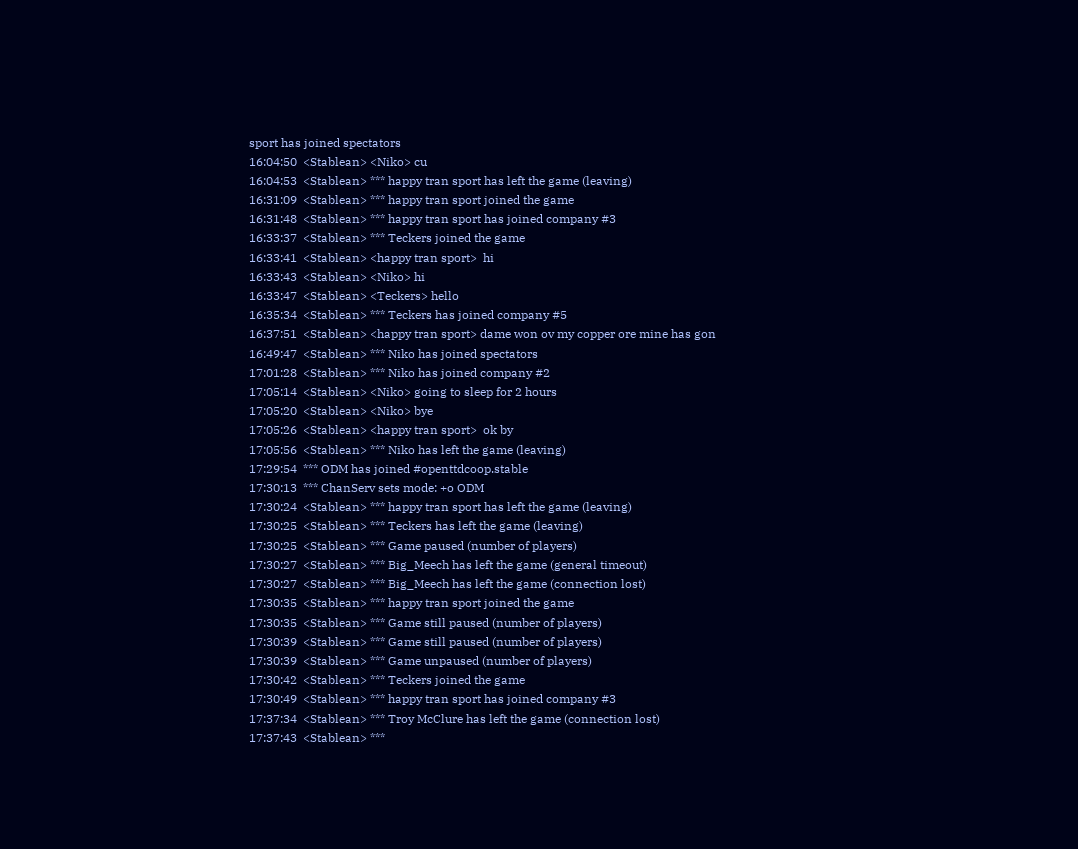sport has joined spectators
16:04:50  <Stablean> <Niko> cu
16:04:53  <Stablean> *** happy tran sport has left the game (leaving)
16:31:09  <Stablean> *** happy tran sport joined the game
16:31:48  <Stablean> *** happy tran sport has joined company #3
16:33:37  <Stablean> *** Teckers joined the game
16:33:41  <Stablean> <happy tran sport>  hi
16:33:43  <Stablean> <Niko> hi
16:33:47  <Stablean> <Teckers> hello
16:35:34  <Stablean> *** Teckers has joined company #5
16:37:51  <Stablean> <happy tran sport> dame won ov my copper ore mine has gon
16:49:47  <Stablean> *** Niko has joined spectators
17:01:28  <Stablean> *** Niko has joined company #2
17:05:14  <Stablean> <Niko> going to sleep for 2 hours
17:05:20  <Stablean> <Niko> bye
17:05:26  <Stablean> <happy tran sport>  ok by
17:05:56  <Stablean> *** Niko has left the game (leaving)
17:29:54  *** ODM has joined #openttdcoop.stable
17:30:13  *** ChanServ sets mode: +o ODM
17:30:24  <Stablean> *** happy tran sport has left the game (leaving)
17:30:25  <Stablean> *** Teckers has left the game (leaving)
17:30:25  <Stablean> *** Game paused (number of players)
17:30:27  <Stablean> *** Big_Meech has left the game (general timeout)
17:30:27  <Stablean> *** Big_Meech has left the game (connection lost)
17:30:35  <Stablean> *** happy tran sport joined the game
17:30:35  <Stablean> *** Game still paused (number of players)
17:30:39  <Stablean> *** Game still paused (number of players)
17:30:39  <Stablean> *** Game unpaused (number of players)
17:30:42  <Stablean> *** Teckers joined the game
17:30:49  <Stablean> *** happy tran sport has joined company #3
17:37:34  <Stablean> *** Troy McClure has left the game (connection lost)
17:37:43  <Stablean> ***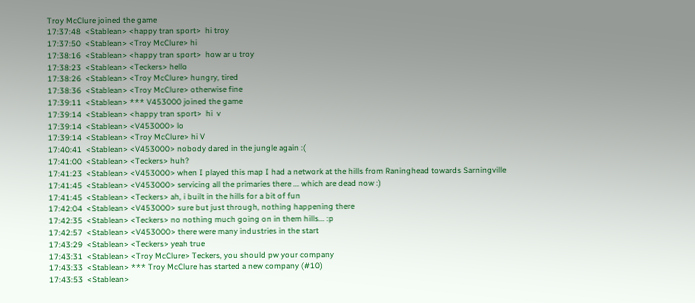Troy McClure joined the game
17:37:48  <Stablean> <happy tran sport>  hi troy
17:37:50  <Stablean> <Troy McClure> hi
17:38:16  <Stablean> <happy tran sport>  how ar u troy
17:38:23  <Stablean> <Teckers> hello
17:38:26  <Stablean> <Troy McClure> hungry, tired
17:38:36  <Stablean> <Troy McClure> otherwise fine
17:39:11  <Stablean> *** V453000 joined the game
17:39:14  <Stablean> <happy tran sport>  hi  v
17:39:14  <Stablean> <V453000> lo
17:39:14  <Stablean> <Troy McClure> hi V
17:40:41  <Stablean> <V453000> nobody dared in the jungle again :(
17:41:00  <Stablean> <Teckers> huh?
17:41:23  <Stablean> <V453000> when I played this map I had a network at the hills from Raninghead towards Sarningville
17:41:45  <Stablean> <V453000> servicing all the primaries there ... which are dead now :)
17:41:45  <Stablean> <Teckers> ah, i built in the hills for a bit of fun
17:42:04  <Stablean> <V453000> sure but just through, nothing happening there
17:42:35  <Stablean> <Teckers> no nothing much going on in them hills... :p
17:42:57  <Stablean> <V453000> there were many industries in the start
17:43:29  <Stablean> <Teckers> yeah true
17:43:31  <Stablean> <Troy McClure> Teckers, you should pw your company
17:43:33  <Stablean> *** Troy McClure has started a new company (#10)
17:43:53  <Stablean>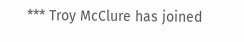*** Troy McClure has joined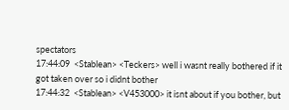spectators
17:44:09  <Stablean> <Teckers> well i wasnt really bothered if it got taken over so i didnt bother
17:44:32  <Stablean> <V453000> it isnt about if you bother, but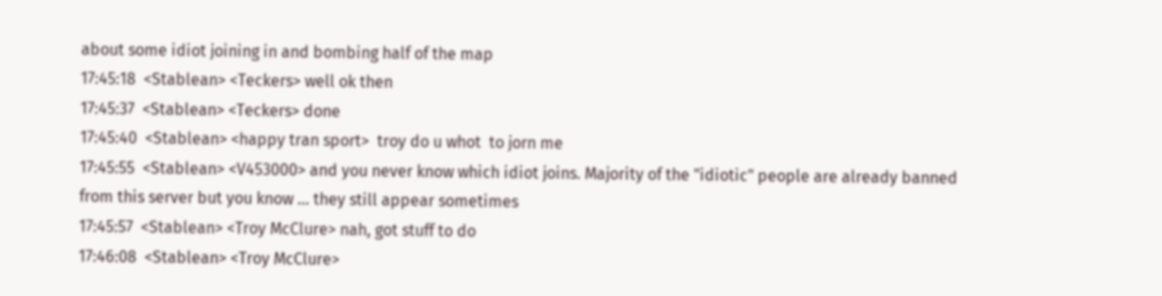about some idiot joining in and bombing half of the map
17:45:18  <Stablean> <Teckers> well ok then
17:45:37  <Stablean> <Teckers> done
17:45:40  <Stablean> <happy tran sport>  troy do u whot  to jorn me
17:45:55  <Stablean> <V453000> and you never know which idiot joins. Majority of the "idiotic" people are already banned from this server but you know ... they still appear sometimes
17:45:57  <Stablean> <Troy McClure> nah, got stuff to do
17:46:08  <Stablean> <Troy McClure>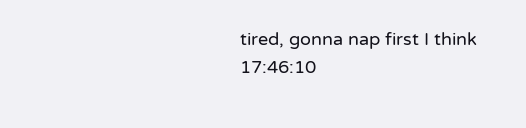tired, gonna nap first I think
17:46:10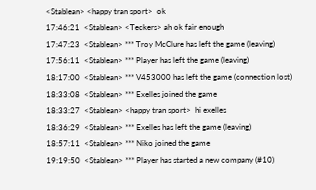<Stablean> <happy tran sport>  ok
17:46:21  <Stablean> <Teckers> ah ok fair enough
17:47:23  <Stablean> *** Troy McClure has left the game (leaving)
17:56:11  <Stablean> *** Player has left the game (leaving)
18:17:00  <Stablean> *** V453000 has left the game (connection lost)
18:33:08  <Stablean> *** Exelles joined the game
18:33:27  <Stablean> <happy tran sport>  hi exelles
18:36:29  <Stablean> *** Exelles has left the game (leaving)
18:57:11  <Stablean> *** Niko joined the game
19:19:50  <Stablean> *** Player has started a new company (#10)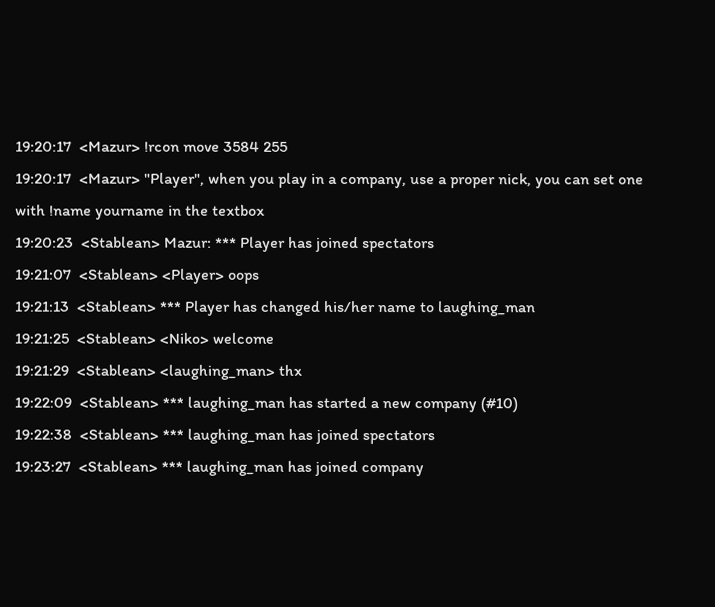19:20:17  <Mazur> !rcon move 3584 255
19:20:17  <Mazur> "Player", when you play in a company, use a proper nick, you can set one with !name yourname in the textbox
19:20:23  <Stablean> Mazur: *** Player has joined spectators
19:21:07  <Stablean> <Player> oops
19:21:13  <Stablean> *** Player has changed his/her name to laughing_man
19:21:25  <Stablean> <Niko> welcome
19:21:29  <Stablean> <laughing_man> thx
19:22:09  <Stablean> *** laughing_man has started a new company (#10)
19:22:38  <Stablean> *** laughing_man has joined spectators
19:23:27  <Stablean> *** laughing_man has joined company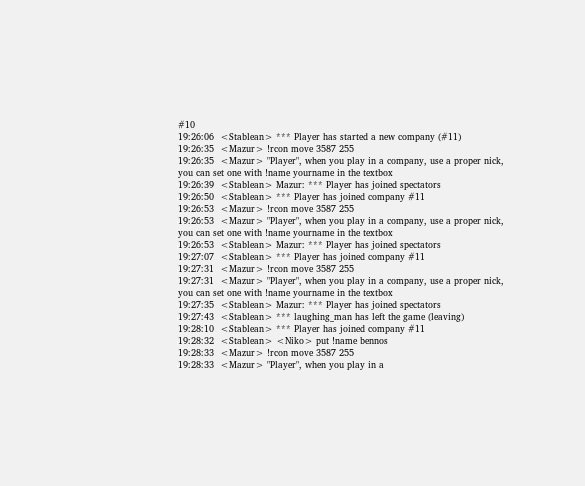#10
19:26:06  <Stablean> *** Player has started a new company (#11)
19:26:35  <Mazur> !rcon move 3587 255
19:26:35  <Mazur> "Player", when you play in a company, use a proper nick, you can set one with !name yourname in the textbox
19:26:39  <Stablean> Mazur: *** Player has joined spectators
19:26:50  <Stablean> *** Player has joined company #11
19:26:53  <Mazur> !rcon move 3587 255
19:26:53  <Mazur> "Player", when you play in a company, use a proper nick, you can set one with !name yourname in the textbox
19:26:53  <Stablean> Mazur: *** Player has joined spectators
19:27:07  <Stablean> *** Player has joined company #11
19:27:31  <Mazur> !rcon move 3587 255
19:27:31  <Mazur> "Player", when you play in a company, use a proper nick, you can set one with !name yourname in the textbox
19:27:35  <Stablean> Mazur: *** Player has joined spectators
19:27:43  <Stablean> *** laughing_man has left the game (leaving)
19:28:10  <Stablean> *** Player has joined company #11
19:28:32  <Stablean> <Niko> put !name bennos
19:28:33  <Mazur> !rcon move 3587 255
19:28:33  <Mazur> "Player", when you play in a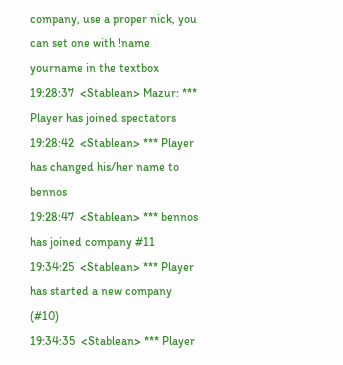company, use a proper nick, you can set one with !name yourname in the textbox
19:28:37  <Stablean> Mazur: *** Player has joined spectators
19:28:42  <Stablean> *** Player has changed his/her name to bennos
19:28:47  <Stablean> *** bennos has joined company #11
19:34:25  <Stablean> *** Player has started a new company (#10)
19:34:35  <Stablean> *** Player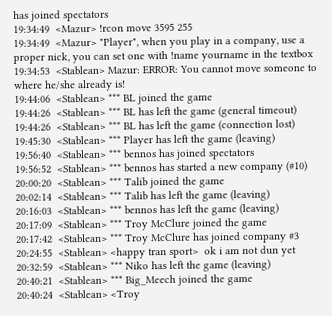has joined spectators
19:34:49  <Mazur> !rcon move 3595 255
19:34:49  <Mazur> "Player", when you play in a company, use a proper nick, you can set one with !name yourname in the textbox
19:34:53  <Stablean> Mazur: ERROR: You cannot move someone to where he/she already is!
19:44:06  <Stablean> *** BL joined the game
19:44:26  <Stablean> *** BL has left the game (general timeout)
19:44:26  <Stablean> *** BL has left the game (connection lost)
19:45:30  <Stablean> *** Player has left the game (leaving)
19:56:40  <Stablean> *** bennos has joined spectators
19:56:52  <Stablean> *** bennos has started a new company (#10)
20:00:20  <Stablean> *** Talib joined the game
20:02:14  <Stablean> *** Talib has left the game (leaving)
20:16:03  <Stablean> *** bennos has left the game (leaving)
20:17:09  <Stablean> *** Troy McClure joined the game
20:17:42  <Stablean> *** Troy McClure has joined company #3
20:24:55  <Stablean> <happy tran sport>  ok i am not dun yet
20:32:59  <Stablean> *** Niko has left the game (leaving)
20:40:21  <Stablean> *** Big_Meech joined the game
20:40:24  <Stablean> <Troy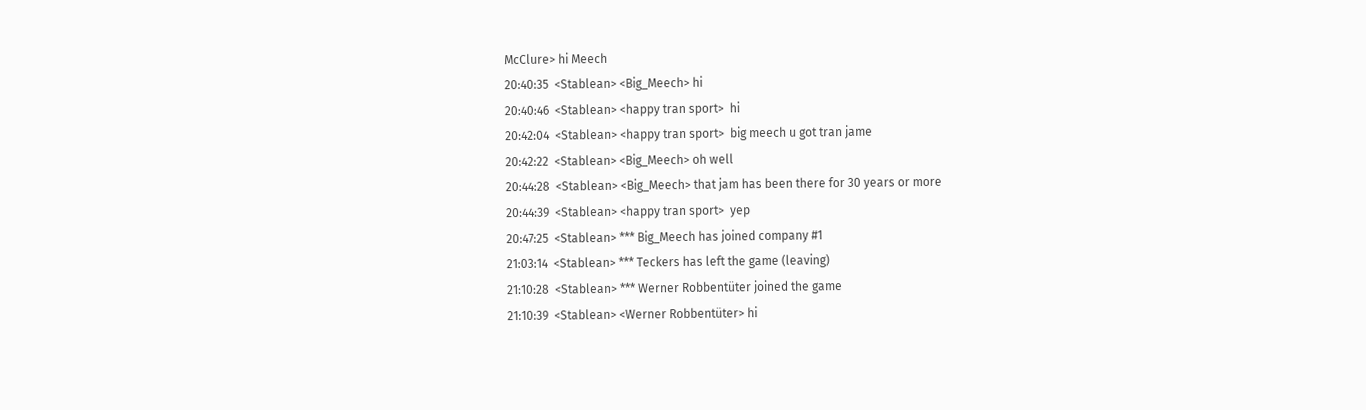McClure> hi Meech
20:40:35  <Stablean> <Big_Meech> hi
20:40:46  <Stablean> <happy tran sport>  hi
20:42:04  <Stablean> <happy tran sport>  big meech u got tran jame
20:42:22  <Stablean> <Big_Meech> oh well
20:44:28  <Stablean> <Big_Meech> that jam has been there for 30 years or more
20:44:39  <Stablean> <happy tran sport>  yep
20:47:25  <Stablean> *** Big_Meech has joined company #1
21:03:14  <Stablean> *** Teckers has left the game (leaving)
21:10:28  <Stablean> *** Werner Robbentüter joined the game
21:10:39  <Stablean> <Werner Robbentüter> hi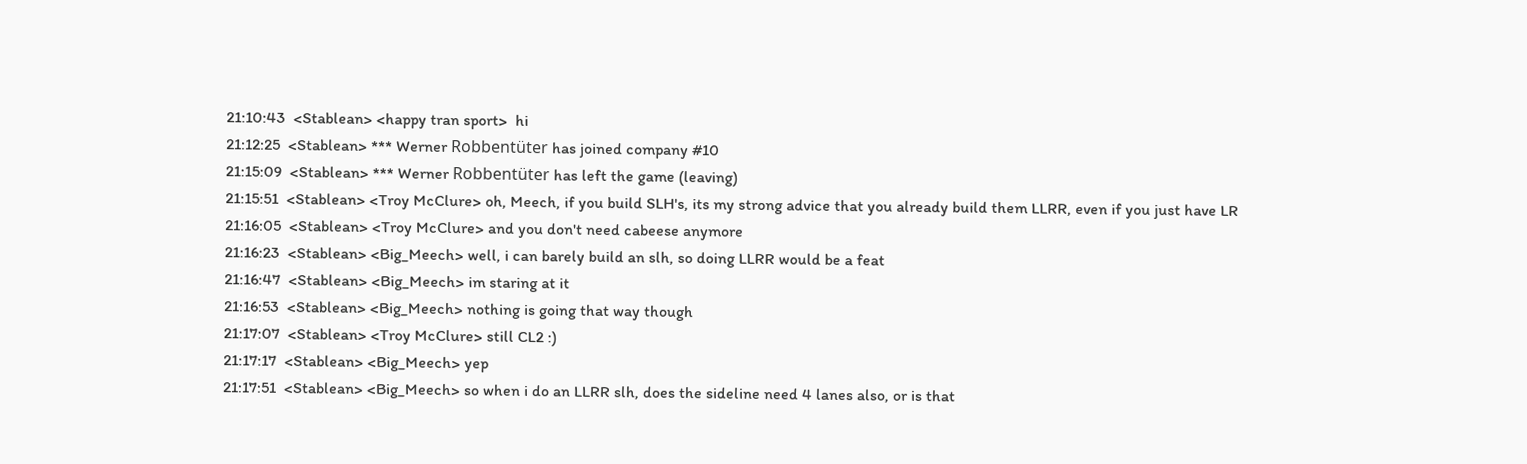21:10:43  <Stablean> <happy tran sport>  hi
21:12:25  <Stablean> *** Werner Robbentüter has joined company #10
21:15:09  <Stablean> *** Werner Robbentüter has left the game (leaving)
21:15:51  <Stablean> <Troy McClure> oh, Meech, if you build SLH's, its my strong advice that you already build them LLRR, even if you just have LR
21:16:05  <Stablean> <Troy McClure> and you don't need cabeese anymore
21:16:23  <Stablean> <Big_Meech> well, i can barely build an slh, so doing LLRR would be a feat
21:16:47  <Stablean> <Big_Meech> im staring at it
21:16:53  <Stablean> <Big_Meech> nothing is going that way though
21:17:07  <Stablean> <Troy McClure> still CL2 :)
21:17:17  <Stablean> <Big_Meech> yep
21:17:51  <Stablean> <Big_Meech> so when i do an LLRR slh, does the sideline need 4 lanes also, or is that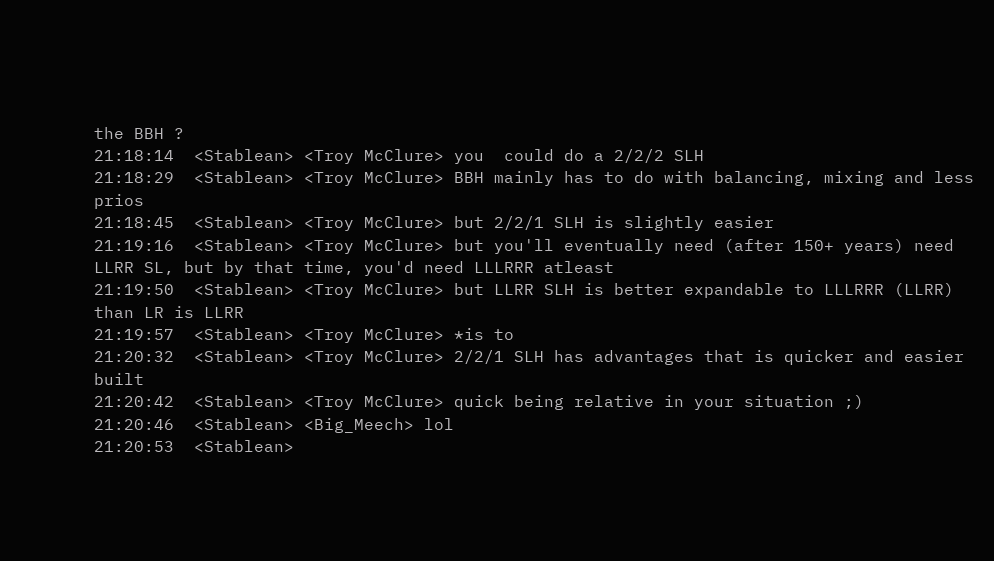the BBH ?
21:18:14  <Stablean> <Troy McClure> you  could do a 2/2/2 SLH
21:18:29  <Stablean> <Troy McClure> BBH mainly has to do with balancing, mixing and less prios
21:18:45  <Stablean> <Troy McClure> but 2/2/1 SLH is slightly easier
21:19:16  <Stablean> <Troy McClure> but you'll eventually need (after 150+ years) need LLRR SL, but by that time, you'd need LLLRRR atleast
21:19:50  <Stablean> <Troy McClure> but LLRR SLH is better expandable to LLLRRR (LLRR) than LR is LLRR
21:19:57  <Stablean> <Troy McClure> *is to
21:20:32  <Stablean> <Troy McClure> 2/2/1 SLH has advantages that is quicker and easier built
21:20:42  <Stablean> <Troy McClure> quick being relative in your situation ;)
21:20:46  <Stablean> <Big_Meech> lol
21:20:53  <Stablean>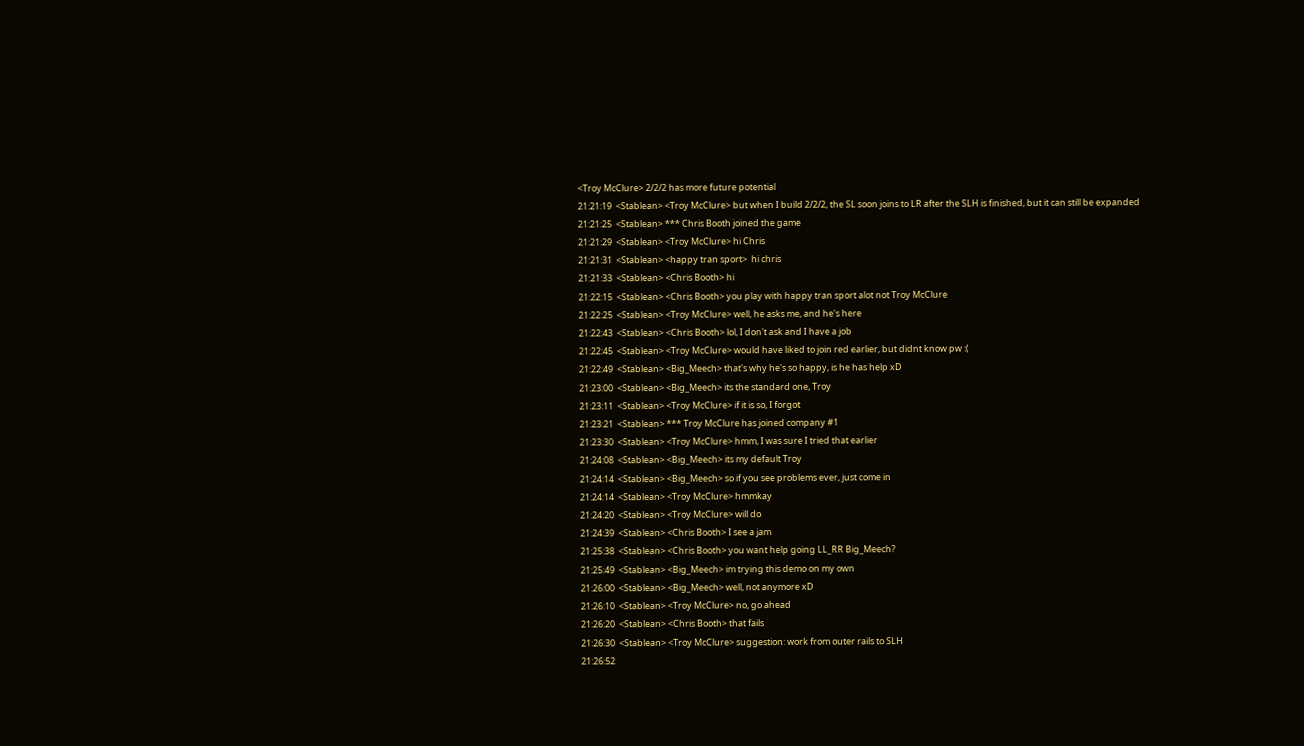<Troy McClure> 2/2/2 has more future potential
21:21:19  <Stablean> <Troy McClure> but when I build 2/2/2, the SL soon joins to LR after the SLH is finished, but it can still be expanded
21:21:25  <Stablean> *** Chris Booth joined the game
21:21:29  <Stablean> <Troy McClure> hi Chris
21:21:31  <Stablean> <happy tran sport>  hi chris
21:21:33  <Stablean> <Chris Booth> hi
21:22:15  <Stablean> <Chris Booth> you play with happy tran sport alot not Troy McClure
21:22:25  <Stablean> <Troy McClure> well, he asks me, and he's here
21:22:43  <Stablean> <Chris Booth> lol, I don't ask and I have a job
21:22:45  <Stablean> <Troy McClure> would have liked to join red earlier, but didnt know pw :(
21:22:49  <Stablean> <Big_Meech> that's why he's so happy, is he has help xD
21:23:00  <Stablean> <Big_Meech> its the standard one, Troy
21:23:11  <Stablean> <Troy McClure> if it is so, I forgot
21:23:21  <Stablean> *** Troy McClure has joined company #1
21:23:30  <Stablean> <Troy McClure> hmm, I was sure I tried that earlier
21:24:08  <Stablean> <Big_Meech> its my default Troy
21:24:14  <Stablean> <Big_Meech> so if you see problems ever, just come in
21:24:14  <Stablean> <Troy McClure> hmmkay
21:24:20  <Stablean> <Troy McClure> will do
21:24:39  <Stablean> <Chris Booth> I see a jam
21:25:38  <Stablean> <Chris Booth> you want help going LL_RR Big_Meech?
21:25:49  <Stablean> <Big_Meech> im trying this demo on my own
21:26:00  <Stablean> <Big_Meech> well, not anymore xD
21:26:10  <Stablean> <Troy McClure> no, go ahead
21:26:20  <Stablean> <Chris Booth> that fails
21:26:30  <Stablean> <Troy McClure> suggestion: work from outer rails to SLH
21:26:52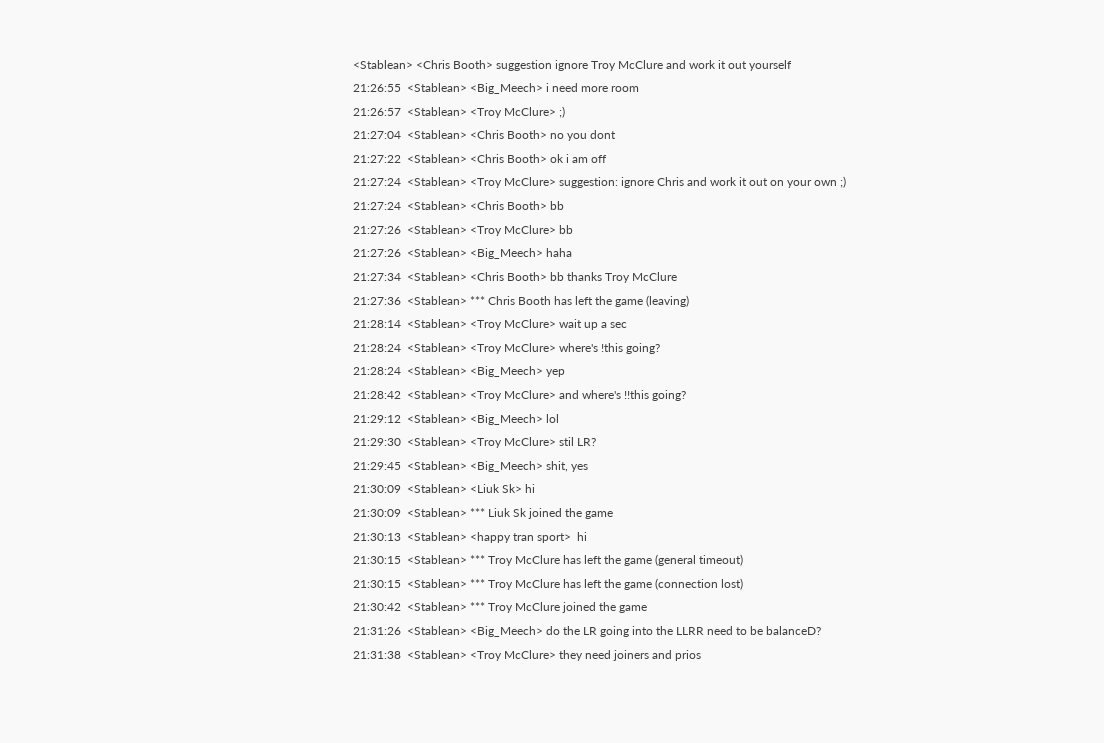<Stablean> <Chris Booth> suggestion ignore Troy McClure and work it out yourself
21:26:55  <Stablean> <Big_Meech> i need more room
21:26:57  <Stablean> <Troy McClure> ;)
21:27:04  <Stablean> <Chris Booth> no you dont
21:27:22  <Stablean> <Chris Booth> ok i am off
21:27:24  <Stablean> <Troy McClure> suggestion: ignore Chris and work it out on your own ;)
21:27:24  <Stablean> <Chris Booth> bb
21:27:26  <Stablean> <Troy McClure> bb
21:27:26  <Stablean> <Big_Meech> haha
21:27:34  <Stablean> <Chris Booth> bb thanks Troy McClure
21:27:36  <Stablean> *** Chris Booth has left the game (leaving)
21:28:14  <Stablean> <Troy McClure> wait up a sec
21:28:24  <Stablean> <Troy McClure> where's !this going?
21:28:24  <Stablean> <Big_Meech> yep
21:28:42  <Stablean> <Troy McClure> and where's !!this going?
21:29:12  <Stablean> <Big_Meech> lol
21:29:30  <Stablean> <Troy McClure> stil LR?
21:29:45  <Stablean> <Big_Meech> shit, yes
21:30:09  <Stablean> <Liuk Sk> hi
21:30:09  <Stablean> *** Liuk Sk joined the game
21:30:13  <Stablean> <happy tran sport>  hi
21:30:15  <Stablean> *** Troy McClure has left the game (general timeout)
21:30:15  <Stablean> *** Troy McClure has left the game (connection lost)
21:30:42  <Stablean> *** Troy McClure joined the game
21:31:26  <Stablean> <Big_Meech> do the LR going into the LLRR need to be balanceD?
21:31:38  <Stablean> <Troy McClure> they need joiners and prios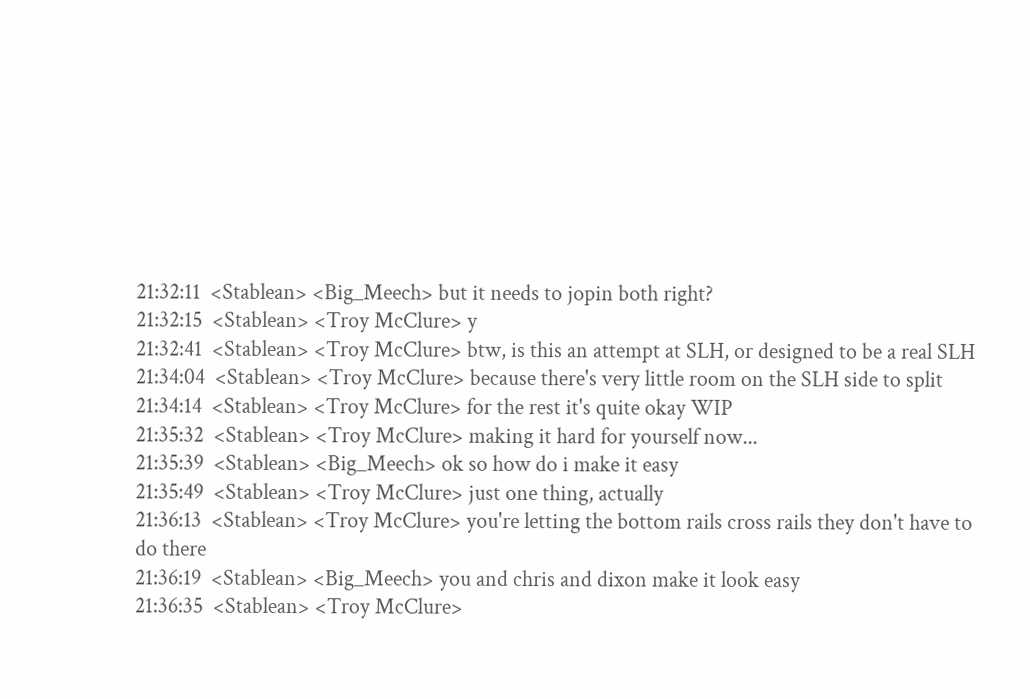21:32:11  <Stablean> <Big_Meech> but it needs to jopin both right?
21:32:15  <Stablean> <Troy McClure> y
21:32:41  <Stablean> <Troy McClure> btw, is this an attempt at SLH, or designed to be a real SLH
21:34:04  <Stablean> <Troy McClure> because there's very little room on the SLH side to split
21:34:14  <Stablean> <Troy McClure> for the rest it's quite okay WIP
21:35:32  <Stablean> <Troy McClure> making it hard for yourself now...
21:35:39  <Stablean> <Big_Meech> ok so how do i make it easy
21:35:49  <Stablean> <Troy McClure> just one thing, actually
21:36:13  <Stablean> <Troy McClure> you're letting the bottom rails cross rails they don't have to do there
21:36:19  <Stablean> <Big_Meech> you and chris and dixon make it look easy
21:36:35  <Stablean> <Troy McClure>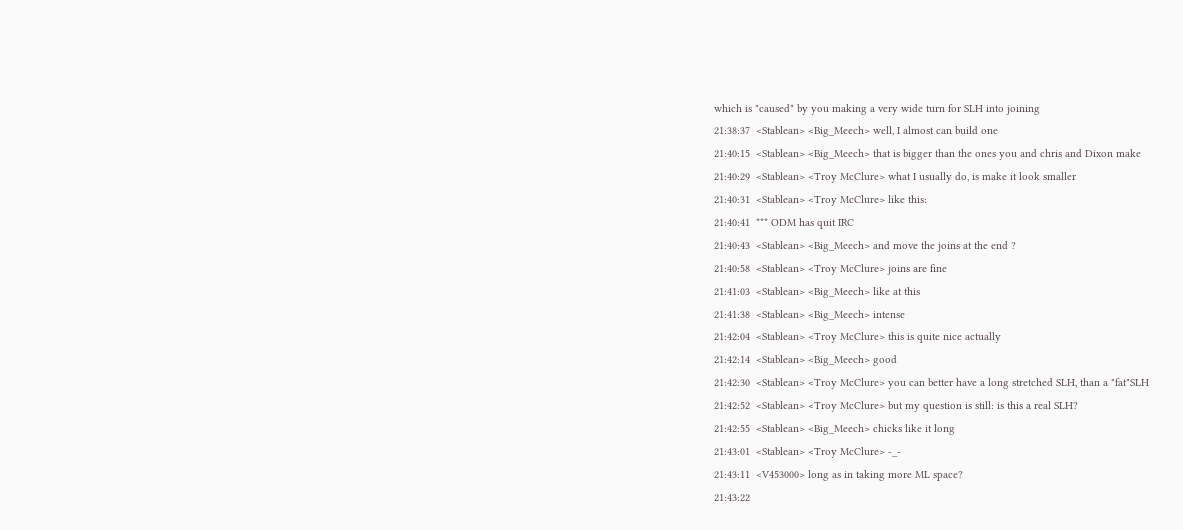which is "caused" by you making a very wide turn for SLH into joining
21:38:37  <Stablean> <Big_Meech> well, I almost can build one
21:40:15  <Stablean> <Big_Meech> that is bigger than the ones you and chris and Dixon make
21:40:29  <Stablean> <Troy McClure> what I usually do, is make it look smaller
21:40:31  <Stablean> <Troy McClure> like this:
21:40:41  *** ODM has quit IRC
21:40:43  <Stablean> <Big_Meech> and move the joins at the end ?
21:40:58  <Stablean> <Troy McClure> joins are fine
21:41:03  <Stablean> <Big_Meech> like at this
21:41:38  <Stablean> <Big_Meech> intense
21:42:04  <Stablean> <Troy McClure> this is quite nice actually
21:42:14  <Stablean> <Big_Meech> good
21:42:30  <Stablean> <Troy McClure> you can better have a long stretched SLH, than a "fat"SLH
21:42:52  <Stablean> <Troy McClure> but my question is still: is this a real SLH?
21:42:55  <Stablean> <Big_Meech> chicks like it long
21:43:01  <Stablean> <Troy McClure> -_-
21:43:11  <V453000> long as in taking more ML space?
21:43:22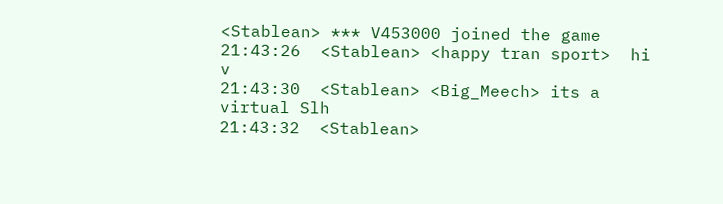<Stablean> *** V453000 joined the game
21:43:26  <Stablean> <happy tran sport>  hi v
21:43:30  <Stablean> <Big_Meech> its a virtual Slh
21:43:32  <Stablean>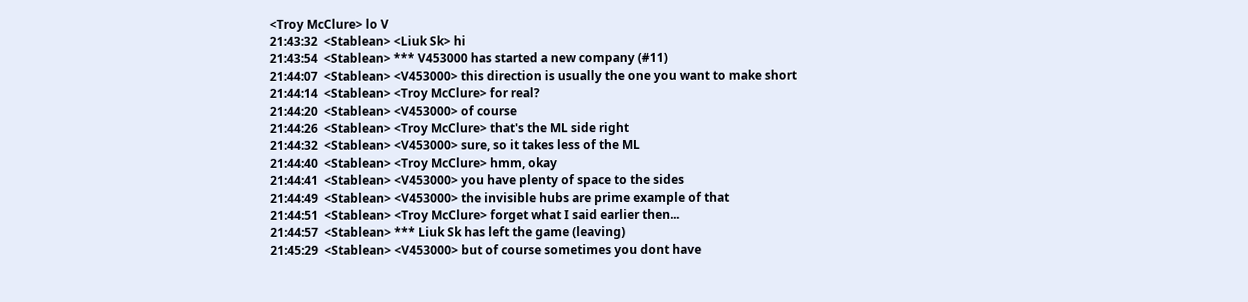<Troy McClure> lo V
21:43:32  <Stablean> <Liuk Sk> hi
21:43:54  <Stablean> *** V453000 has started a new company (#11)
21:44:07  <Stablean> <V453000> this direction is usually the one you want to make short
21:44:14  <Stablean> <Troy McClure> for real?
21:44:20  <Stablean> <V453000> of course
21:44:26  <Stablean> <Troy McClure> that's the ML side right
21:44:32  <Stablean> <V453000> sure, so it takes less of the ML
21:44:40  <Stablean> <Troy McClure> hmm, okay
21:44:41  <Stablean> <V453000> you have plenty of space to the sides
21:44:49  <Stablean> <V453000> the invisible hubs are prime example of that
21:44:51  <Stablean> <Troy McClure> forget what I said earlier then...
21:44:57  <Stablean> *** Liuk Sk has left the game (leaving)
21:45:29  <Stablean> <V453000> but of course sometimes you dont have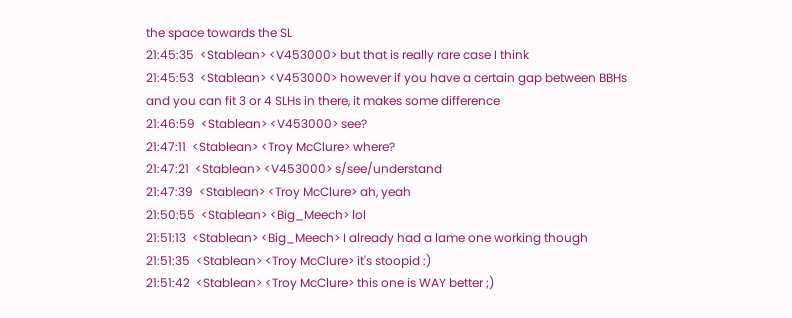the space towards the SL
21:45:35  <Stablean> <V453000> but that is really rare case I think
21:45:53  <Stablean> <V453000> however if you have a certain gap between BBHs and you can fit 3 or 4 SLHs in there, it makes some difference
21:46:59  <Stablean> <V453000> see?
21:47:11  <Stablean> <Troy McClure> where?
21:47:21  <Stablean> <V453000> s/see/understand
21:47:39  <Stablean> <Troy McClure> ah, yeah
21:50:55  <Stablean> <Big_Meech> lol
21:51:13  <Stablean> <Big_Meech> I already had a lame one working though
21:51:35  <Stablean> <Troy McClure> it's stoopid :)
21:51:42  <Stablean> <Troy McClure> this one is WAY better ;)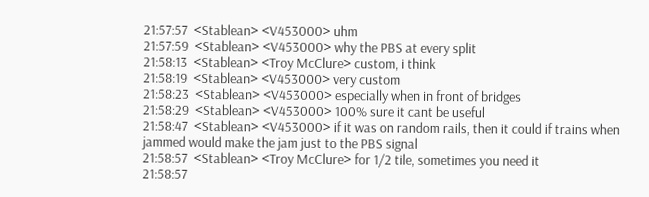21:57:57  <Stablean> <V453000> uhm
21:57:59  <Stablean> <V453000> why the PBS at every split
21:58:13  <Stablean> <Troy McClure> custom, i think
21:58:19  <Stablean> <V453000> very custom
21:58:23  <Stablean> <V453000> especially when in front of bridges
21:58:29  <Stablean> <V453000> 100% sure it cant be useful
21:58:47  <Stablean> <V453000> if it was on random rails, then it could if trains when jammed would make the jam just to the PBS signal
21:58:57  <Stablean> <Troy McClure> for 1/2 tile, sometimes you need it
21:58:57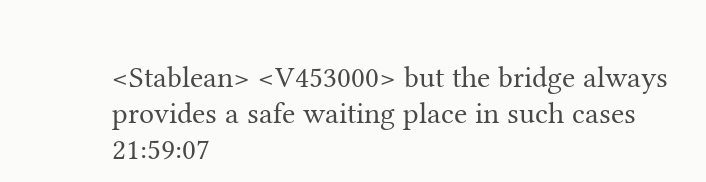<Stablean> <V453000> but the bridge always provides a safe waiting place in such cases
21:59:07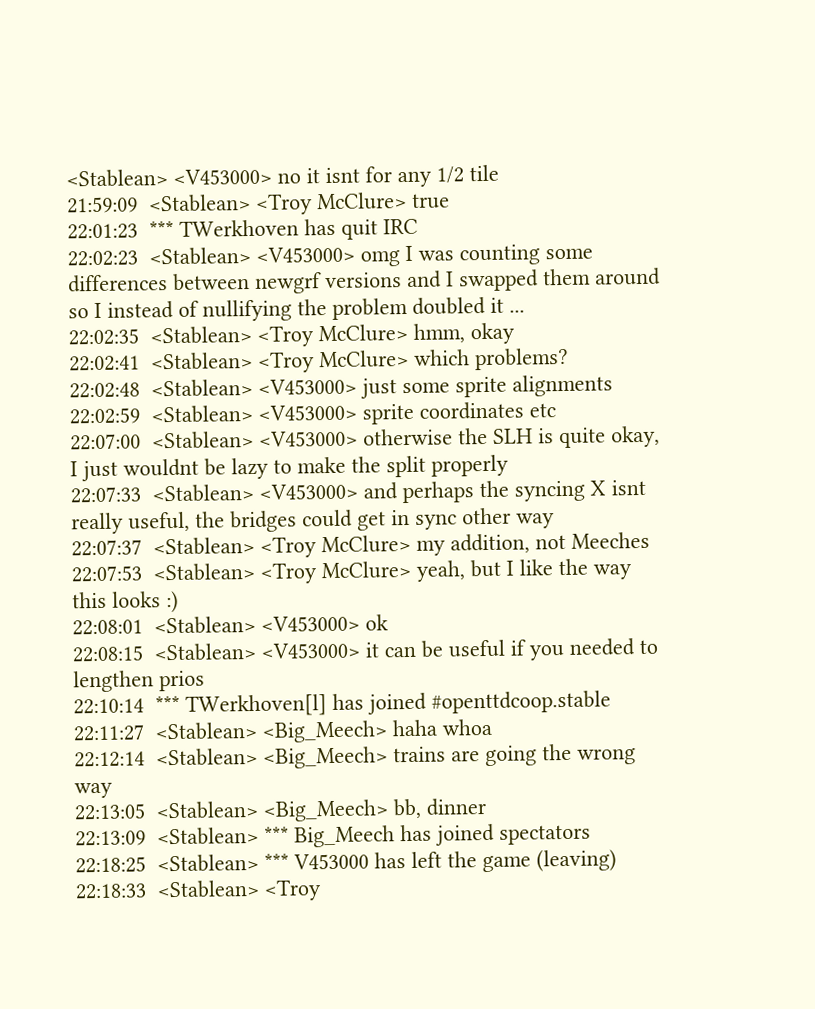<Stablean> <V453000> no it isnt for any 1/2 tile
21:59:09  <Stablean> <Troy McClure> true
22:01:23  *** TWerkhoven has quit IRC
22:02:23  <Stablean> <V453000> omg I was counting some differences between newgrf versions and I swapped them around so I instead of nullifying the problem doubled it ...
22:02:35  <Stablean> <Troy McClure> hmm, okay
22:02:41  <Stablean> <Troy McClure> which problems?
22:02:48  <Stablean> <V453000> just some sprite alignments
22:02:59  <Stablean> <V453000> sprite coordinates etc
22:07:00  <Stablean> <V453000> otherwise the SLH is quite okay, I just wouldnt be lazy to make the split properly
22:07:33  <Stablean> <V453000> and perhaps the syncing X isnt really useful, the bridges could get in sync other way
22:07:37  <Stablean> <Troy McClure> my addition, not Meeches
22:07:53  <Stablean> <Troy McClure> yeah, but I like the way this looks :)
22:08:01  <Stablean> <V453000> ok
22:08:15  <Stablean> <V453000> it can be useful if you needed to lengthen prios
22:10:14  *** TWerkhoven[l] has joined #openttdcoop.stable
22:11:27  <Stablean> <Big_Meech> haha whoa
22:12:14  <Stablean> <Big_Meech> trains are going the wrong way
22:13:05  <Stablean> <Big_Meech> bb, dinner
22:13:09  <Stablean> *** Big_Meech has joined spectators
22:18:25  <Stablean> *** V453000 has left the game (leaving)
22:18:33  <Stablean> <Troy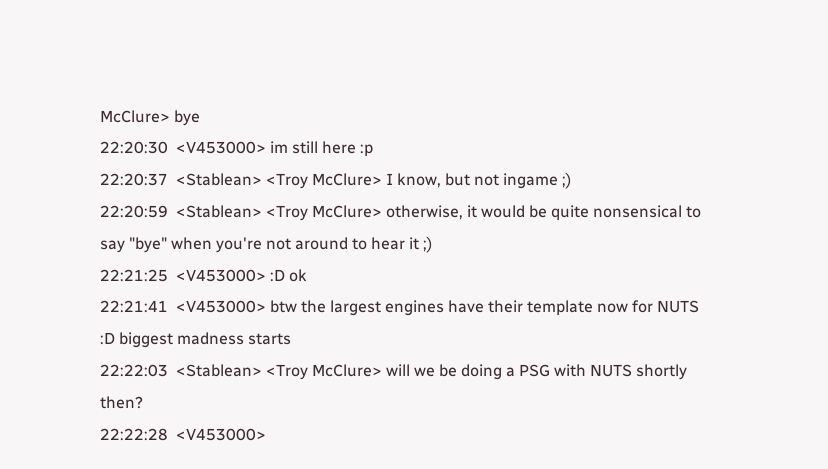McClure> bye
22:20:30  <V453000> im still here :p
22:20:37  <Stablean> <Troy McClure> I know, but not ingame ;)
22:20:59  <Stablean> <Troy McClure> otherwise, it would be quite nonsensical to say "bye" when you're not around to hear it ;)
22:21:25  <V453000> :D ok
22:21:41  <V453000> btw the largest engines have their template now for NUTS :D biggest madness starts
22:22:03  <Stablean> <Troy McClure> will we be doing a PSG with NUTS shortly then?
22:22:28  <V453000>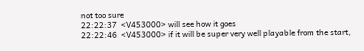not too sure
22:22:37  <V453000> will see how it goes
22:22:46  <V453000> if it will be super very well playable from the start,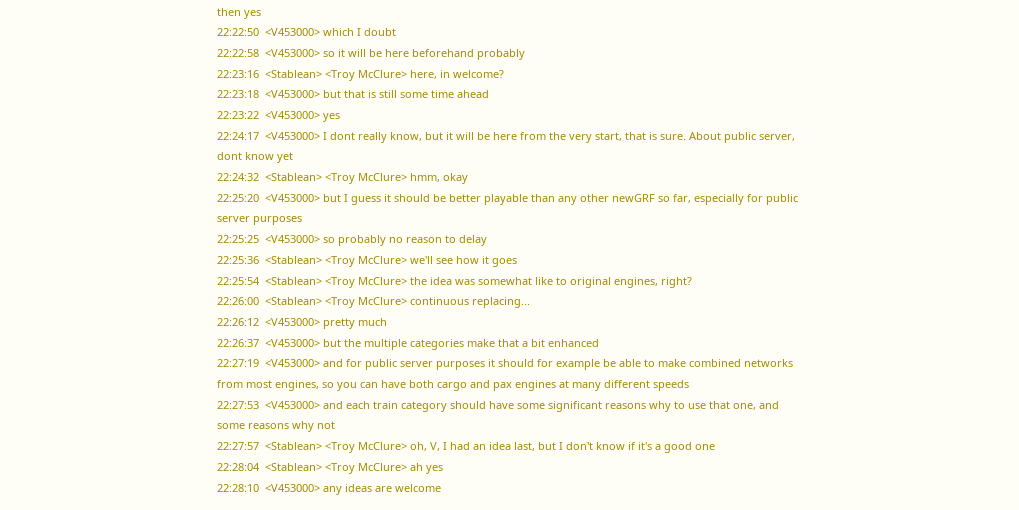then yes
22:22:50  <V453000> which I doubt
22:22:58  <V453000> so it will be here beforehand probably
22:23:16  <Stablean> <Troy McClure> here, in welcome?
22:23:18  <V453000> but that is still some time ahead
22:23:22  <V453000> yes
22:24:17  <V453000> I dont really know, but it will be here from the very start, that is sure. About public server, dont know yet
22:24:32  <Stablean> <Troy McClure> hmm, okay
22:25:20  <V453000> but I guess it should be better playable than any other newGRF so far, especially for public server purposes
22:25:25  <V453000> so probably no reason to delay
22:25:36  <Stablean> <Troy McClure> we'll see how it goes
22:25:54  <Stablean> <Troy McClure> the idea was somewhat like to original engines, right?
22:26:00  <Stablean> <Troy McClure> continuous replacing...
22:26:12  <V453000> pretty much
22:26:37  <V453000> but the multiple categories make that a bit enhanced
22:27:19  <V453000> and for public server purposes it should for example be able to make combined networks from most engines, so you can have both cargo and pax engines at many different speeds
22:27:53  <V453000> and each train category should have some significant reasons why to use that one, and some reasons why not
22:27:57  <Stablean> <Troy McClure> oh, V, I had an idea last, but I don't know if it's a good one
22:28:04  <Stablean> <Troy McClure> ah yes
22:28:10  <V453000> any ideas are welcome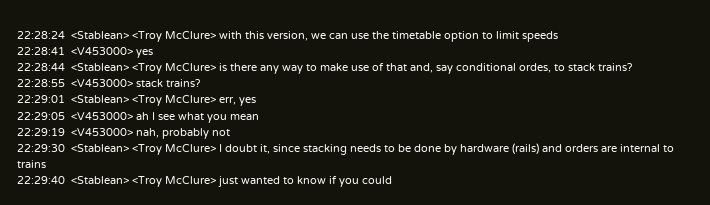22:28:24  <Stablean> <Troy McClure> with this version, we can use the timetable option to limit speeds
22:28:41  <V453000> yes
22:28:44  <Stablean> <Troy McClure> is there any way to make use of that and, say conditional ordes, to stack trains?
22:28:55  <V453000> stack trains?
22:29:01  <Stablean> <Troy McClure> err, yes
22:29:05  <V453000> ah I see what you mean
22:29:19  <V453000> nah, probably not
22:29:30  <Stablean> <Troy McClure> I doubt it, since stacking needs to be done by hardware (rails) and orders are internal to trains
22:29:40  <Stablean> <Troy McClure> just wanted to know if you could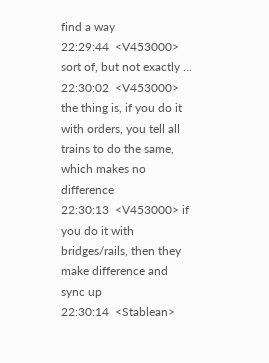find a way
22:29:44  <V453000> sort of, but not exactly ...
22:30:02  <V453000> the thing is, if you do it with orders, you tell all trains to do the same, which makes no difference
22:30:13  <V453000> if you do it with bridges/rails, then they make difference and sync up
22:30:14  <Stablean>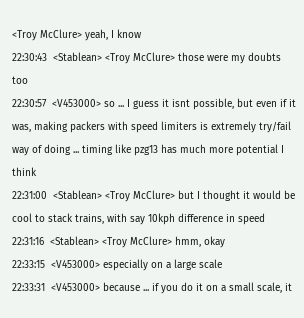<Troy McClure> yeah, I know
22:30:43  <Stablean> <Troy McClure> those were my doubts too
22:30:57  <V453000> so ... I guess it isnt possible, but even if it was, making packers with speed limiters is extremely try/fail way of doing ... timing like pzg13 has much more potential I think
22:31:00  <Stablean> <Troy McClure> but I thought it would be cool to stack trains, with say 10kph difference in speed
22:31:16  <Stablean> <Troy McClure> hmm, okay
22:33:15  <V453000> especially on a large scale
22:33:31  <V453000> because ... if you do it on a small scale, it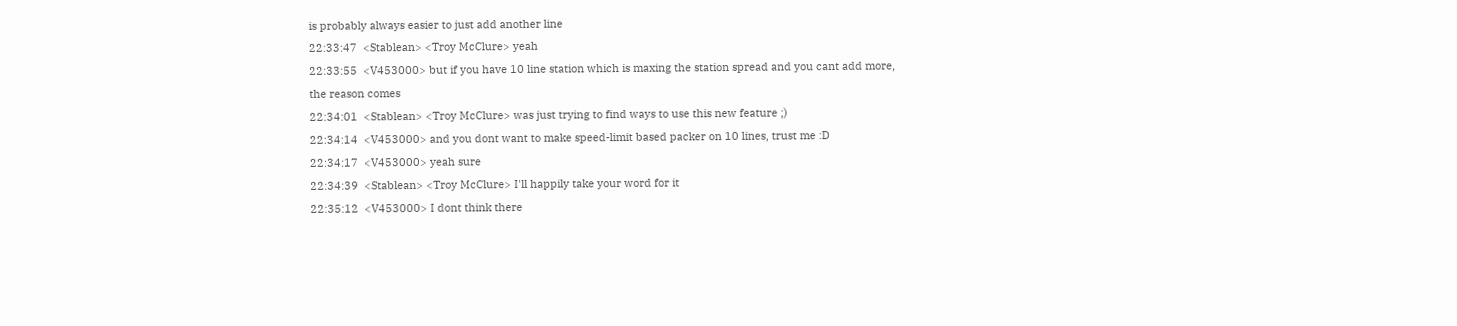is probably always easier to just add another line
22:33:47  <Stablean> <Troy McClure> yeah
22:33:55  <V453000> but if you have 10 line station which is maxing the station spread and you cant add more, the reason comes
22:34:01  <Stablean> <Troy McClure> was just trying to find ways to use this new feature ;)
22:34:14  <V453000> and you dont want to make speed-limit based packer on 10 lines, trust me :D
22:34:17  <V453000> yeah sure
22:34:39  <Stablean> <Troy McClure> I'll happily take your word for it
22:35:12  <V453000> I dont think there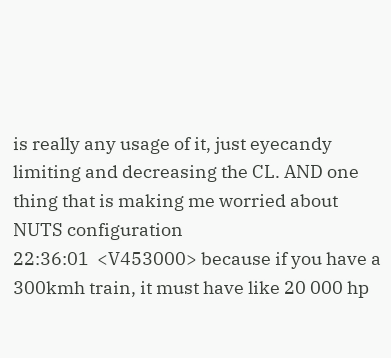is really any usage of it, just eyecandy limiting and decreasing the CL. AND one thing that is making me worried about NUTS configuration
22:36:01  <V453000> because if you have a 300kmh train, it must have like 20 000 hp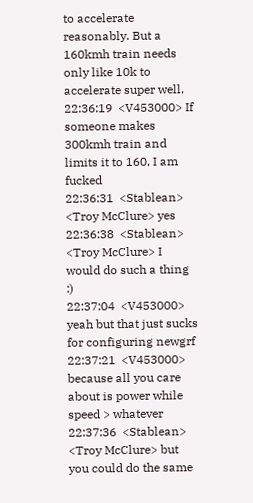to accelerate reasonably. But a 160kmh train needs only like 10k to accelerate super well.
22:36:19  <V453000> If someone makes 300kmh train and limits it to 160, I am fucked
22:36:31  <Stablean> <Troy McClure> yes
22:36:38  <Stablean> <Troy McClure> I would do such a thing :)
22:37:04  <V453000> yeah but that just sucks for configuring newgrf
22:37:21  <V453000> because all you care about is power while speed > whatever
22:37:36  <Stablean> <Troy McClure> but you could do the same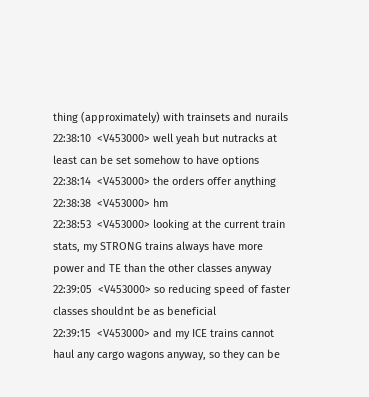thing (approximately) with trainsets and nurails
22:38:10  <V453000> well yeah but nutracks at least can be set somehow to have options
22:38:14  <V453000> the orders offer anything
22:38:38  <V453000> hm
22:38:53  <V453000> looking at the current train stats, my STRONG trains always have more power and TE than the other classes anyway
22:39:05  <V453000> so reducing speed of faster classes shouldnt be as beneficial
22:39:15  <V453000> and my ICE trains cannot haul any cargo wagons anyway, so they can be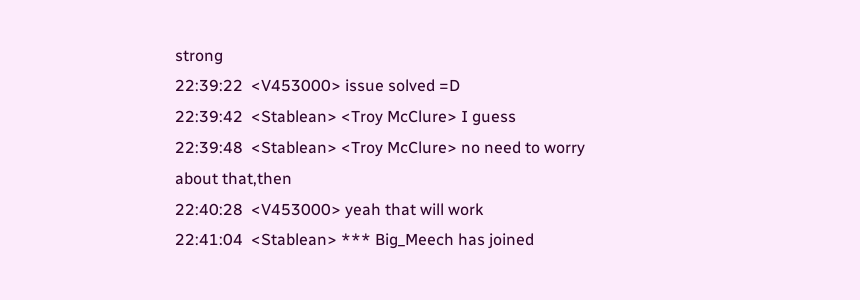strong
22:39:22  <V453000> issue solved =D
22:39:42  <Stablean> <Troy McClure> I guess
22:39:48  <Stablean> <Troy McClure> no need to worry about that,then
22:40:28  <V453000> yeah that will work
22:41:04  <Stablean> *** Big_Meech has joined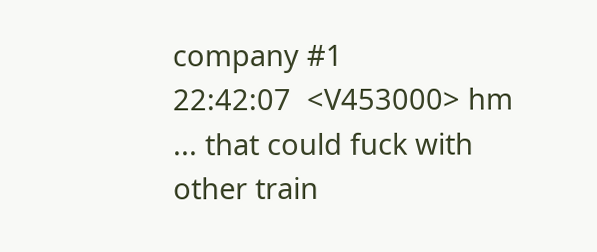company #1
22:42:07  <V453000> hm ... that could fuck with other train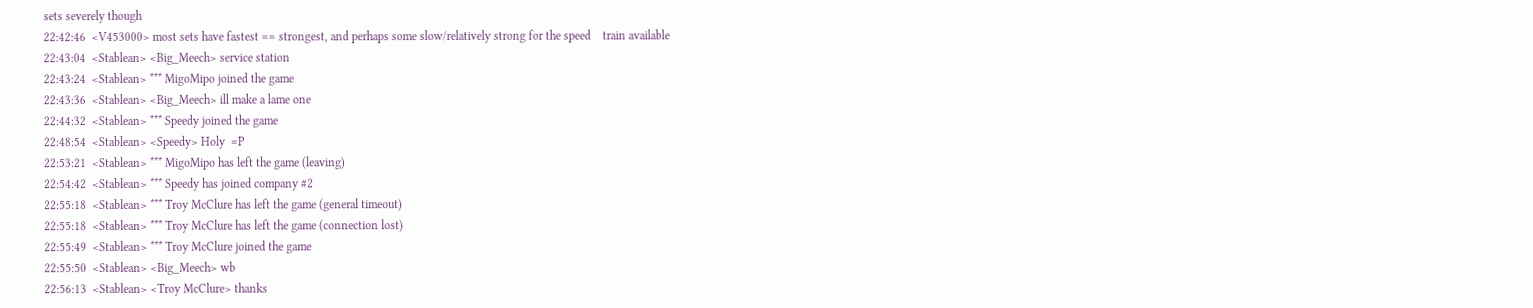sets severely though
22:42:46  <V453000> most sets have fastest == strongest, and perhaps some slow/relatively strong for the speed    train available
22:43:04  <Stablean> <Big_Meech> service station
22:43:24  <Stablean> *** MigoMipo joined the game
22:43:36  <Stablean> <Big_Meech> ill make a lame one
22:44:32  <Stablean> *** Speedy joined the game
22:48:54  <Stablean> <Speedy> Holy  =P
22:53:21  <Stablean> *** MigoMipo has left the game (leaving)
22:54:42  <Stablean> *** Speedy has joined company #2
22:55:18  <Stablean> *** Troy McClure has left the game (general timeout)
22:55:18  <Stablean> *** Troy McClure has left the game (connection lost)
22:55:49  <Stablean> *** Troy McClure joined the game
22:55:50  <Stablean> <Big_Meech> wb
22:56:13  <Stablean> <Troy McClure> thanks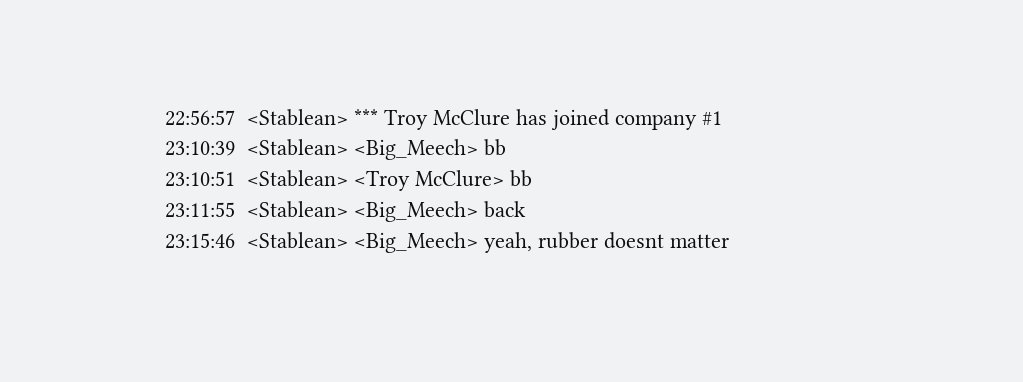22:56:57  <Stablean> *** Troy McClure has joined company #1
23:10:39  <Stablean> <Big_Meech> bb
23:10:51  <Stablean> <Troy McClure> bb
23:11:55  <Stablean> <Big_Meech> back
23:15:46  <Stablean> <Big_Meech> yeah, rubber doesnt matter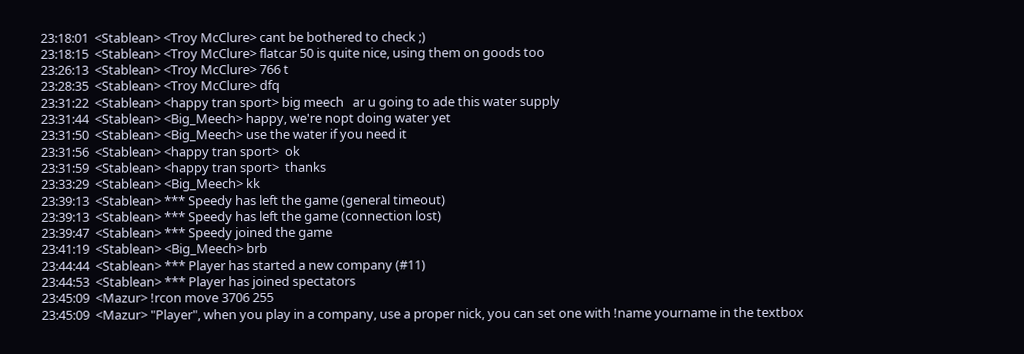23:18:01  <Stablean> <Troy McClure> cant be bothered to check ;)
23:18:15  <Stablean> <Troy McClure> flatcar 50 is quite nice, using them on goods too
23:26:13  <Stablean> <Troy McClure> 766 t
23:28:35  <Stablean> <Troy McClure> dfq
23:31:22  <Stablean> <happy tran sport> big meech   ar u going to ade this water supply
23:31:44  <Stablean> <Big_Meech> happy, we're nopt doing water yet
23:31:50  <Stablean> <Big_Meech> use the water if you need it
23:31:56  <Stablean> <happy tran sport>  ok
23:31:59  <Stablean> <happy tran sport>  thanks
23:33:29  <Stablean> <Big_Meech> kk
23:39:13  <Stablean> *** Speedy has left the game (general timeout)
23:39:13  <Stablean> *** Speedy has left the game (connection lost)
23:39:47  <Stablean> *** Speedy joined the game
23:41:19  <Stablean> <Big_Meech> brb
23:44:44  <Stablean> *** Player has started a new company (#11)
23:44:53  <Stablean> *** Player has joined spectators
23:45:09  <Mazur> !rcon move 3706 255
23:45:09  <Mazur> "Player", when you play in a company, use a proper nick, you can set one with !name yourname in the textbox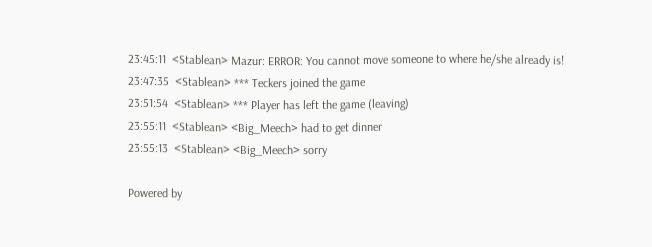23:45:11  <Stablean> Mazur: ERROR: You cannot move someone to where he/she already is!
23:47:35  <Stablean> *** Teckers joined the game
23:51:54  <Stablean> *** Player has left the game (leaving)
23:55:11  <Stablean> <Big_Meech> had to get dinner
23:55:13  <Stablean> <Big_Meech> sorry

Powered by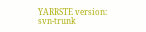YARRSTE version: svn-trunk